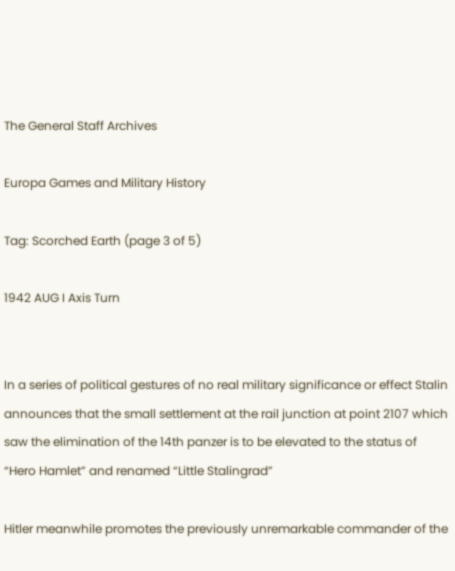The General Staff Archives

Europa Games and Military History

Tag: Scorched Earth (page 3 of 5)

1942 AUG I Axis Turn


In a series of political gestures of no real military significance or effect Stalin announces that the small settlement at the rail junction at point 2107 which saw the elimination of the 14th panzer is to be elevated to the status of “Hero Hamlet” and renamed “Little Stalingrad”

Hitler meanwhile promotes the previously unremarkable commander of the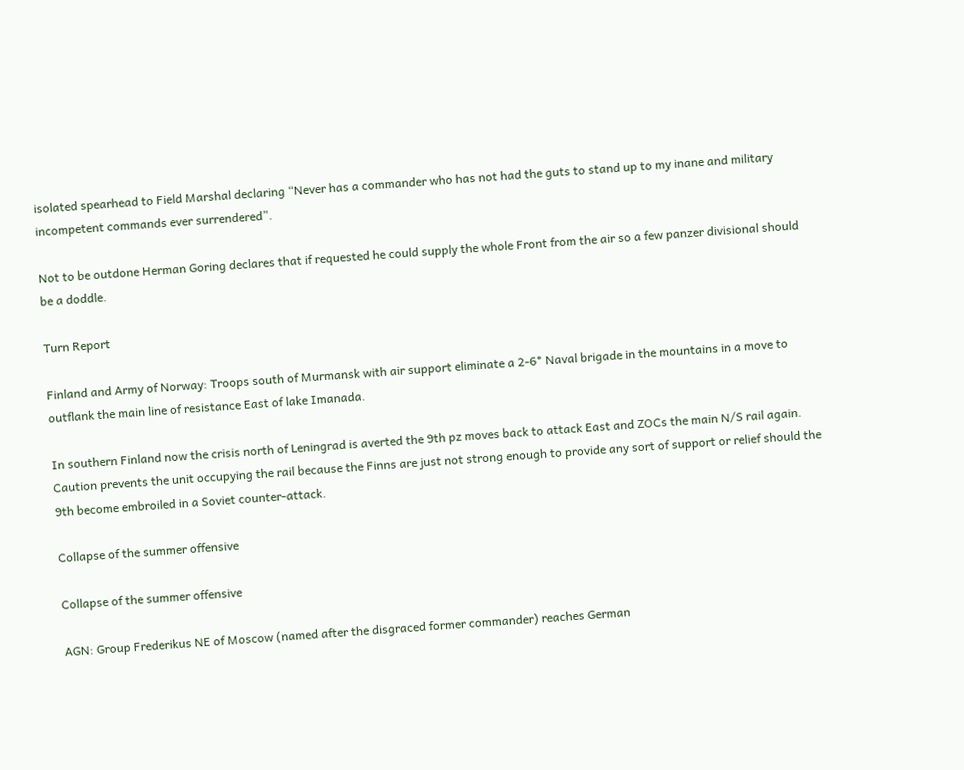isolated spearhead to Field Marshal declaring “Never has a commander who has not had the guts to stand up to my inane and military incompetent commands ever surrendered”.

Not to be outdone Herman Goring declares that if requested he could supply the whole Front from the air so a few panzer divisional should be a doddle.

Turn Report

Finland and Army of Norway: Troops south of Murmansk with air support eliminate a 2-6* Naval brigade in the mountains in a move to outflank the main line of resistance East of lake Imanada.

In southern Finland now the crisis north of Leningrad is averted the 9th pz moves back to attack East and ZOCs the main N/S rail again. Caution prevents the unit occupying the rail because the Finns are just not strong enough to provide any sort of support or relief should the 9th become embroiled in a Soviet counter-attack.

Collapse of the summer offensive

Collapse of the summer offensive

AGN: Group Frederikus NE of Moscow (named after the disgraced former commander) reaches German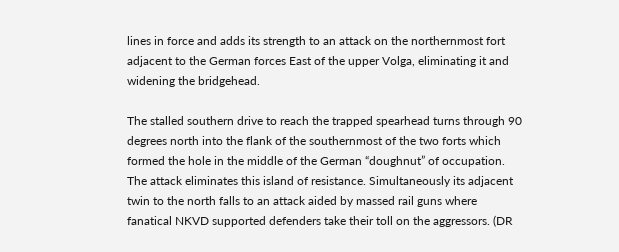lines in force and adds its strength to an attack on the northernmost fort adjacent to the German forces East of the upper Volga, eliminating it and widening the bridgehead.

The stalled southern drive to reach the trapped spearhead turns through 90 degrees north into the flank of the southernmost of the two forts which formed the hole in the middle of the German “doughnut” of occupation. The attack eliminates this island of resistance. Simultaneously its adjacent twin to the north falls to an attack aided by massed rail guns where fanatical NKVD supported defenders take their toll on the aggressors. (DR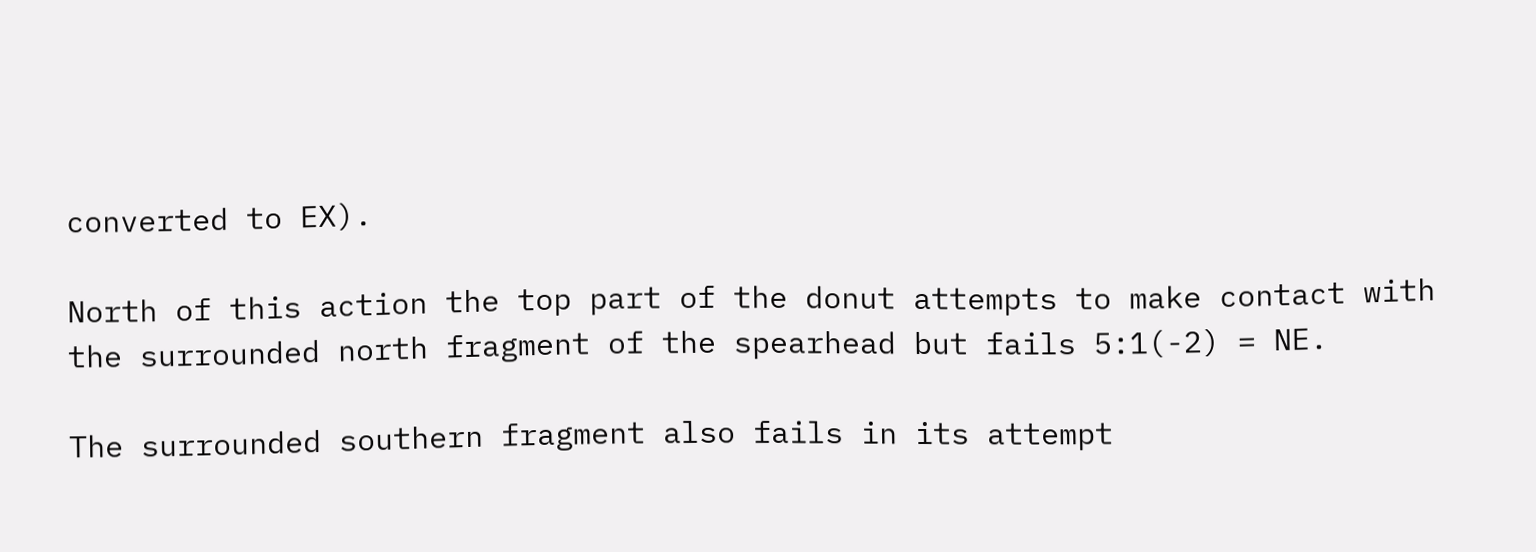converted to EX).

North of this action the top part of the donut attempts to make contact with the surrounded north fragment of the spearhead but fails 5:1(-2) = NE.

The surrounded southern fragment also fails in its attempt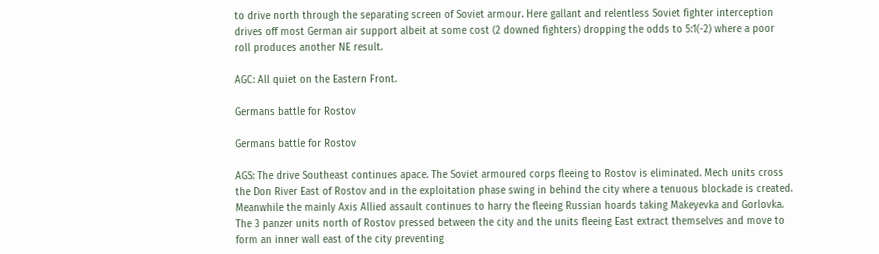to drive north through the separating screen of Soviet armour. Here gallant and relentless Soviet fighter interception drives off most German air support albeit at some cost (2 downed fighters) dropping the odds to 5:1(-2) where a poor roll produces another NE result.

AGC: All quiet on the Eastern Front.

Germans battle for Rostov

Germans battle for Rostov

AGS: The drive Southeast continues apace. The Soviet armoured corps fleeing to Rostov is eliminated. Mech units cross the Don River East of Rostov and in the exploitation phase swing in behind the city where a tenuous blockade is created. Meanwhile the mainly Axis Allied assault continues to harry the fleeing Russian hoards taking Makeyevka and Gorlovka.  The 3 panzer units north of Rostov pressed between the city and the units fleeing East extract themselves and move to form an inner wall east of the city preventing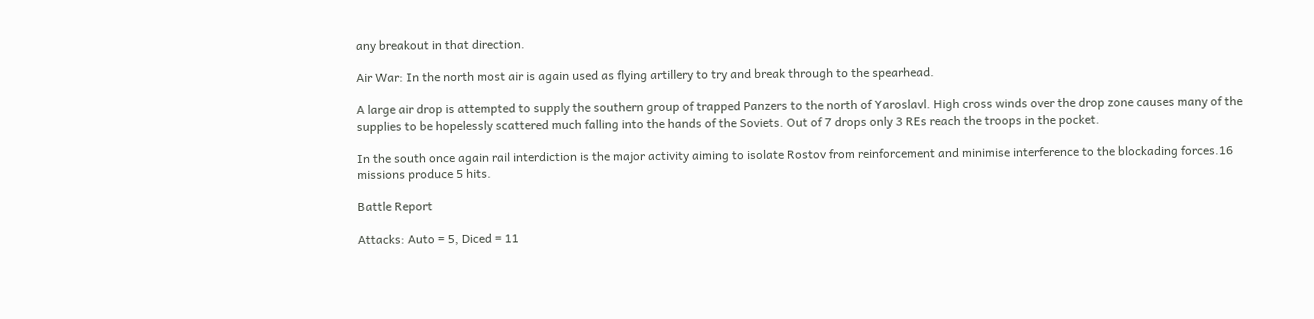any breakout in that direction.

Air War: In the north most air is again used as flying artillery to try and break through to the spearhead.

A large air drop is attempted to supply the southern group of trapped Panzers to the north of Yaroslavl. High cross winds over the drop zone causes many of the supplies to be hopelessly scattered much falling into the hands of the Soviets. Out of 7 drops only 3 REs reach the troops in the pocket.

In the south once again rail interdiction is the major activity aiming to isolate Rostov from reinforcement and minimise interference to the blockading forces.16 missions produce 5 hits.

Battle Report

Attacks: Auto = 5, Diced = 11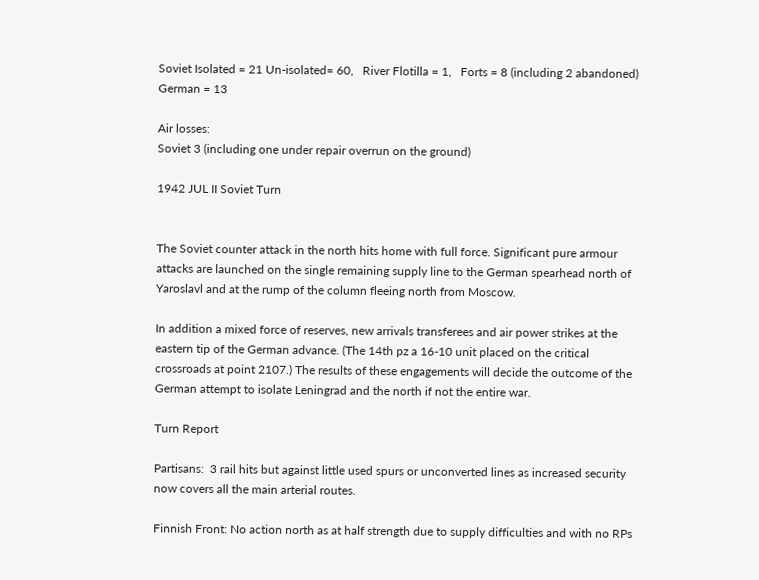Soviet Isolated = 21 Un-isolated= 60,   River Flotilla = 1,   Forts = 8 (including 2 abandoned)
German = 13

Air losses:
Soviet 3 (including one under repair overrun on the ground)

1942 JUL II Soviet Turn


The Soviet counter attack in the north hits home with full force. Significant pure armour attacks are launched on the single remaining supply line to the German spearhead north of Yaroslavl and at the rump of the column fleeing north from Moscow.

In addition a mixed force of reserves, new arrivals transferees and air power strikes at the eastern tip of the German advance. (The 14th pz a 16-10 unit placed on the critical crossroads at point 2107.) The results of these engagements will decide the outcome of the German attempt to isolate Leningrad and the north if not the entire war.

Turn Report

Partisans:  3 rail hits but against little used spurs or unconverted lines as increased security now covers all the main arterial routes.

Finnish Front: No action north as at half strength due to supply difficulties and with no RPs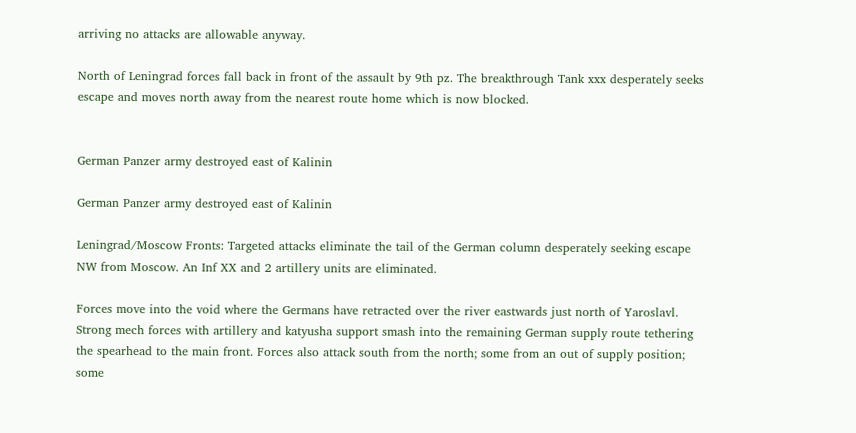arriving no attacks are allowable anyway.

North of Leningrad forces fall back in front of the assault by 9th pz. The breakthrough Tank xxx desperately seeks escape and moves north away from the nearest route home which is now blocked.


German Panzer army destroyed east of Kalinin

German Panzer army destroyed east of Kalinin

Leningrad/Moscow Fronts: Targeted attacks eliminate the tail of the German column desperately seeking escape NW from Moscow. An Inf XX and 2 artillery units are eliminated.

Forces move into the void where the Germans have retracted over the river eastwards just north of Yaroslavl.  Strong mech forces with artillery and katyusha support smash into the remaining German supply route tethering the spearhead to the main front. Forces also attack south from the north; some from an out of supply position; some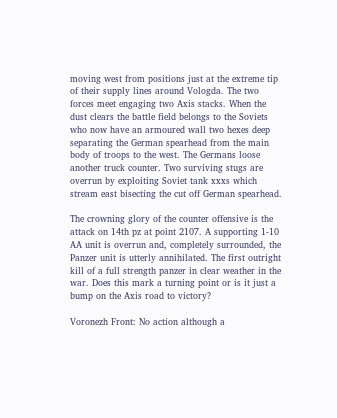moving west from positions just at the extreme tip of their supply lines around Vologda. The two forces meet engaging two Axis stacks. When the dust clears the battle field belongs to the Soviets who now have an armoured wall two hexes deep separating the German spearhead from the main body of troops to the west. The Germans loose another truck counter. Two surviving stugs are overrun by exploiting Soviet tank xxxs which stream east bisecting the cut off German spearhead.

The crowning glory of the counter offensive is the attack on 14th pz at point 2107. A supporting 1-10 AA unit is overrun and, completely surrounded, the Panzer unit is utterly annihilated. The first outright kill of a full strength panzer in clear weather in the war. Does this mark a turning point or is it just a bump on the Axis road to victory?

Voronezh Front: No action although a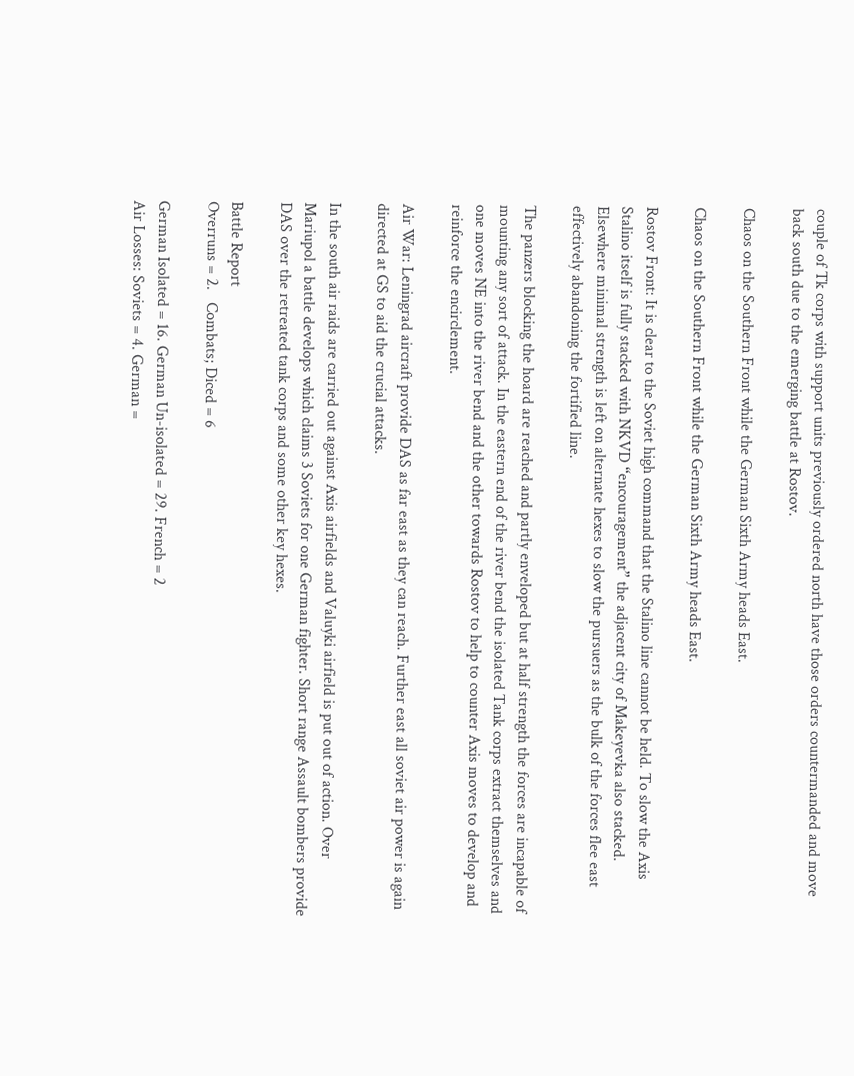couple of Tk corps with support units previously ordered north have those orders countermanded and move back south due to the emerging battle at Rostov.

Chaos on the Southern Front while the German Sixth Army heads East.

Chaos on the Southern Front while the German Sixth Army heads East.

Rostov Front: It is clear to the Soviet high command that the Stalino line cannot be held. To slow the Axis Stalino itself is fully stacked with NKVD “encouragement” the adjacent city of Makeyevka also stacked. Elsewhere minimal strength is left on alternate hexes to slow the pursuers as the bulk of the forces flee east effectively abandoning the fortified line.

The panzers blocking the hoard are reached and partly enveloped but at half strength the forces are incapable of mounting any sort of attack. In the eastern end of the river bend the isolated Tank corps extract themselves and one moves NE into the river bend and the other towards Rostov to help to counter Axis moves to develop and reinforce the encirclement.

Air War: Leningrad aircraft provide DAS as far east as they can reach. Further east all soviet air power is again directed at GS to aid the crucial attacks.

In the south air raids are carried out against Axis airfields and Valuyki airfield is put out of action. Over Mariupol a battle develops which claims 3 Soviets for one German fighter. Short range Assault bombers provide DAS over the retreated tank corps and some other key hexes.

Battle Report
Overruns = 2.   Combats; Diced = 6

German Isolated = 16. German Un-isolated = 29. French = 2
Air Losses: Soviets = 4. German =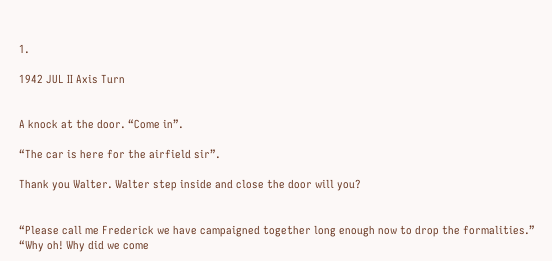1.

1942 JUL II Axis Turn


A knock at the door. “Come in”.

“The car is here for the airfield sir”.

Thank you Walter. Walter step inside and close the door will you?


“Please call me Frederick we have campaigned together long enough now to drop the formalities.”  “Why oh! Why did we come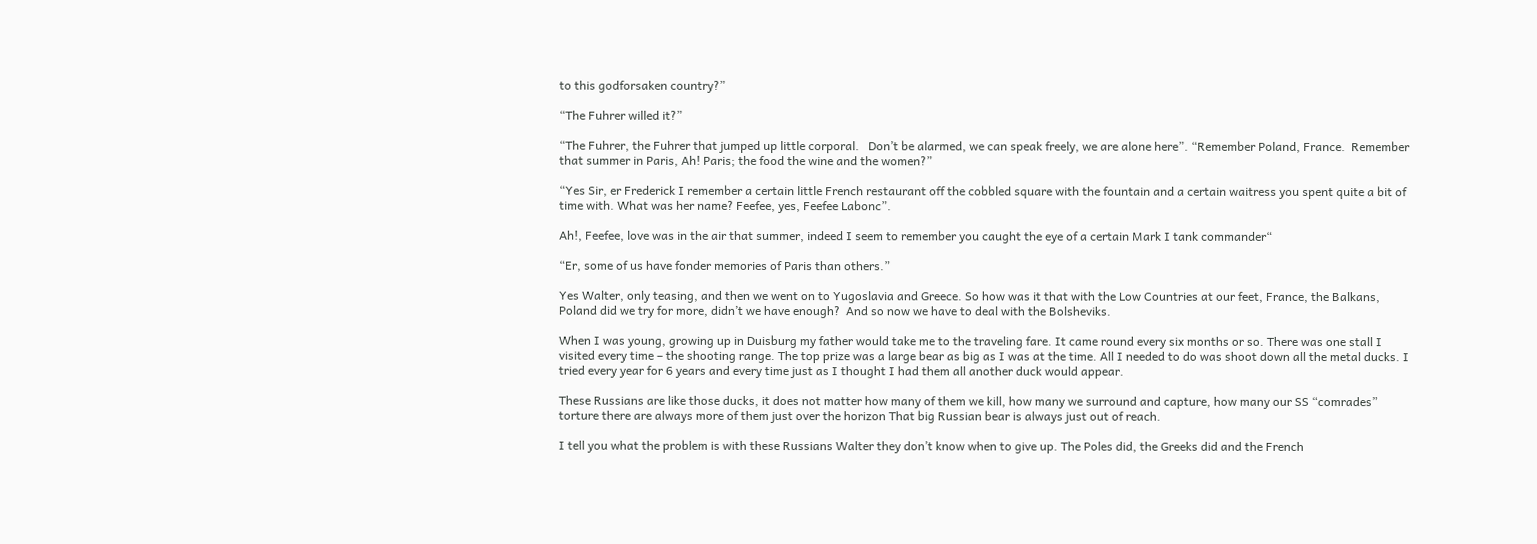to this godforsaken country?”

“The Fuhrer willed it?”

“The Fuhrer, the Fuhrer that jumped up little corporal.   Don’t be alarmed, we can speak freely, we are alone here”. “Remember Poland, France.  Remember that summer in Paris, Ah! Paris; the food the wine and the women?”

“Yes Sir, er Frederick I remember a certain little French restaurant off the cobbled square with the fountain and a certain waitress you spent quite a bit of time with. What was her name? Feefee, yes, Feefee Labonc”.

Ah!, Feefee, love was in the air that summer, indeed I seem to remember you caught the eye of a certain Mark I tank commander“

“Er, some of us have fonder memories of Paris than others.”

Yes Walter, only teasing, and then we went on to Yugoslavia and Greece. So how was it that with the Low Countries at our feet, France, the Balkans, Poland did we try for more, didn’t we have enough?  And so now we have to deal with the Bolsheviks.

When I was young, growing up in Duisburg my father would take me to the traveling fare. It came round every six months or so. There was one stall I visited every time – the shooting range. The top prize was a large bear as big as I was at the time. All I needed to do was shoot down all the metal ducks. I tried every year for 6 years and every time just as I thought I had them all another duck would appear.

These Russians are like those ducks, it does not matter how many of them we kill, how many we surround and capture, how many our SS “comrades” torture there are always more of them just over the horizon That big Russian bear is always just out of reach.

I tell you what the problem is with these Russians Walter they don’t know when to give up. The Poles did, the Greeks did and the French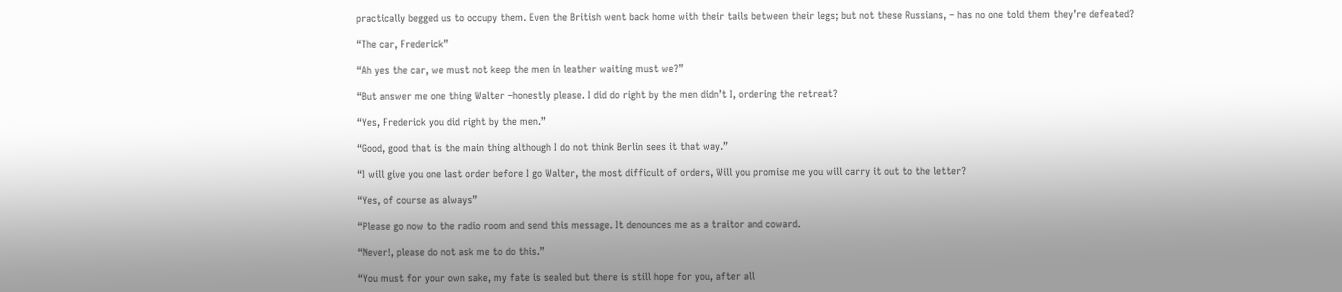practically begged us to occupy them. Even the British went back home with their tails between their legs; but not these Russians, – has no one told them they’re defeated?

“The car, Frederick”

“Ah yes the car, we must not keep the men in leather waiting must we?”

“But answer me one thing Walter –honestly please. I did do right by the men didn’t I, ordering the retreat?

“Yes, Frederick you did right by the men.”

“Good, good that is the main thing although I do not think Berlin sees it that way.”

“I will give you one last order before I go Walter, the most difficult of orders, Will you promise me you will carry it out to the letter?

“Yes, of course as always”

“Please go now to the radio room and send this message. It denounces me as a traitor and coward.

“Never!, please do not ask me to do this.”

“You must for your own sake, my fate is sealed but there is still hope for you, after all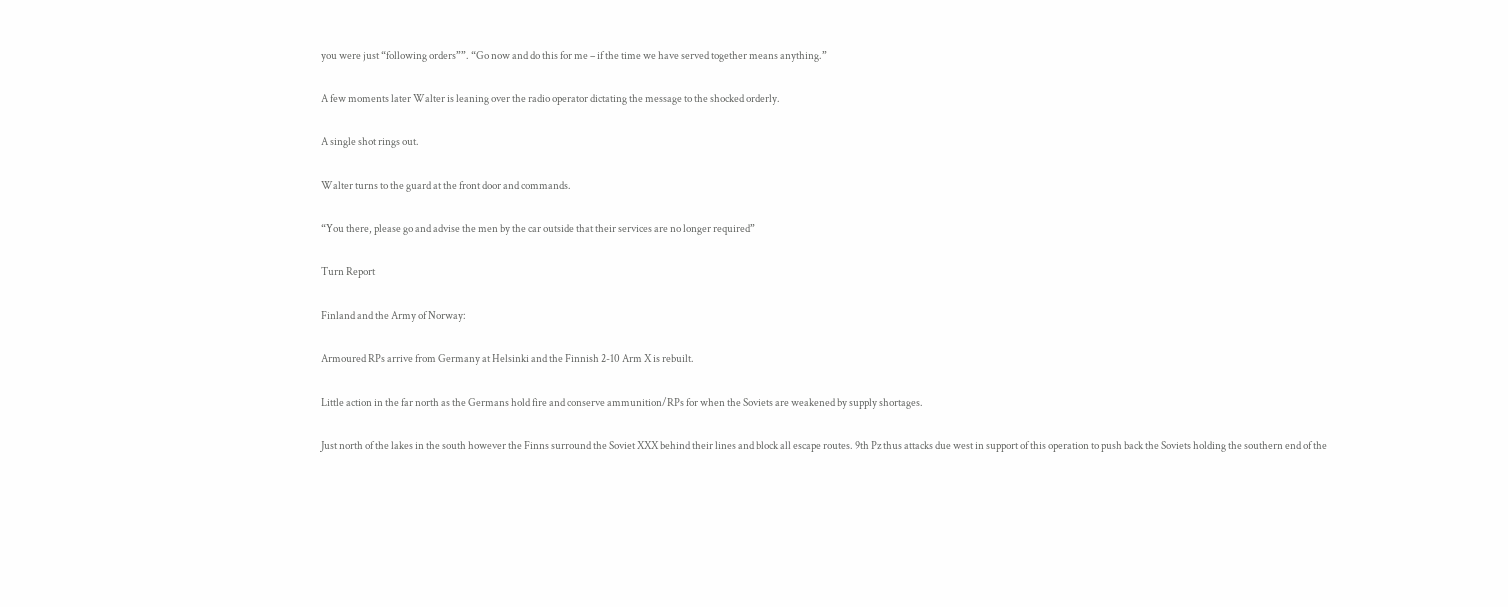you were just “following orders””. “Go now and do this for me – if the time we have served together means anything.”

A few moments later Walter is leaning over the radio operator dictating the message to the shocked orderly.

A single shot rings out.

Walter turns to the guard at the front door and commands.

“You there, please go and advise the men by the car outside that their services are no longer required”

Turn Report

Finland and the Army of Norway:

Armoured RPs arrive from Germany at Helsinki and the Finnish 2-10 Arm X is rebuilt.

Little action in the far north as the Germans hold fire and conserve ammunition/RPs for when the Soviets are weakened by supply shortages.

Just north of the lakes in the south however the Finns surround the Soviet XXX behind their lines and block all escape routes. 9th Pz thus attacks due west in support of this operation to push back the Soviets holding the southern end of the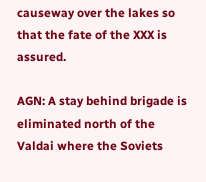causeway over the lakes so that the fate of the XXX is assured.

AGN: A stay behind brigade is eliminated north of the Valdai where the Soviets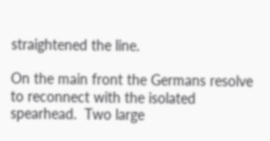straightened the line.

On the main front the Germans resolve to reconnect with the isolated spearhead.  Two large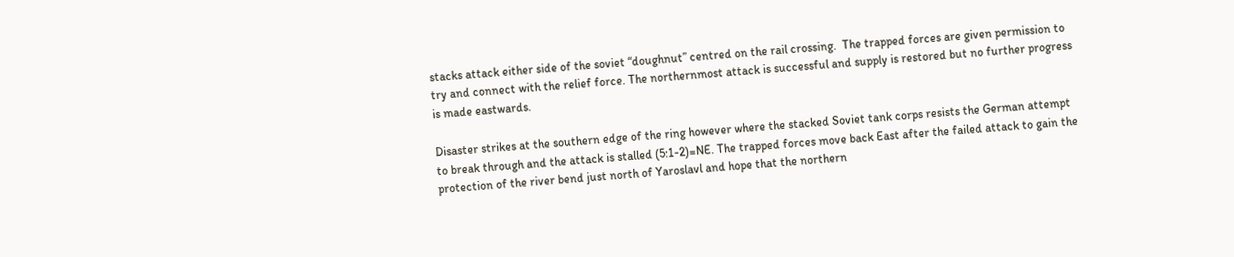stacks attack either side of the soviet “doughnut” centred on the rail crossing.  The trapped forces are given permission to try and connect with the relief force. The northernmost attack is successful and supply is restored but no further progress is made eastwards.

Disaster strikes at the southern edge of the ring however where the stacked Soviet tank corps resists the German attempt to break through and the attack is stalled (5:1-2)=NE. The trapped forces move back East after the failed attack to gain the protection of the river bend just north of Yaroslavl and hope that the northern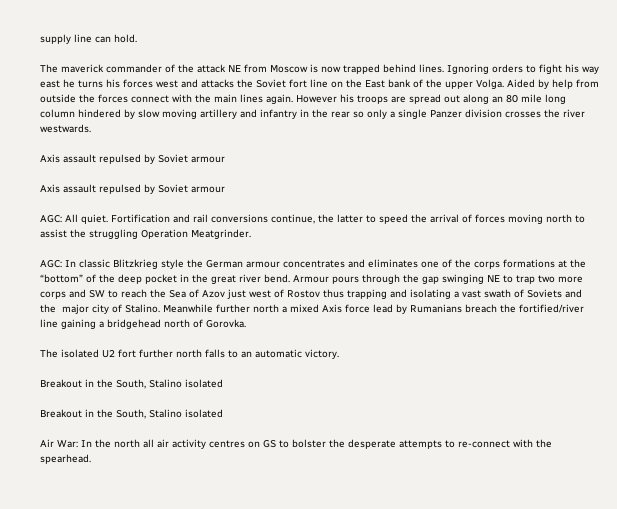supply line can hold.

The maverick commander of the attack NE from Moscow is now trapped behind lines. Ignoring orders to fight his way east he turns his forces west and attacks the Soviet fort line on the East bank of the upper Volga. Aided by help from outside the forces connect with the main lines again. However his troops are spread out along an 80 mile long column hindered by slow moving artillery and infantry in the rear so only a single Panzer division crosses the river westwards.

Axis assault repulsed by Soviet armour

Axis assault repulsed by Soviet armour

AGC: All quiet. Fortification and rail conversions continue, the latter to speed the arrival of forces moving north to assist the struggling Operation Meatgrinder.

AGC: In classic Blitzkrieg style the German armour concentrates and eliminates one of the corps formations at the “bottom” of the deep pocket in the great river bend. Armour pours through the gap swinging NE to trap two more corps and SW to reach the Sea of Azov just west of Rostov thus trapping and isolating a vast swath of Soviets and the  major city of Stalino. Meanwhile further north a mixed Axis force lead by Rumanians breach the fortified/river line gaining a bridgehead north of Gorovka.

The isolated U2 fort further north falls to an automatic victory.

Breakout in the South, Stalino isolated

Breakout in the South, Stalino isolated

Air War: In the north all air activity centres on GS to bolster the desperate attempts to re-connect with the spearhead.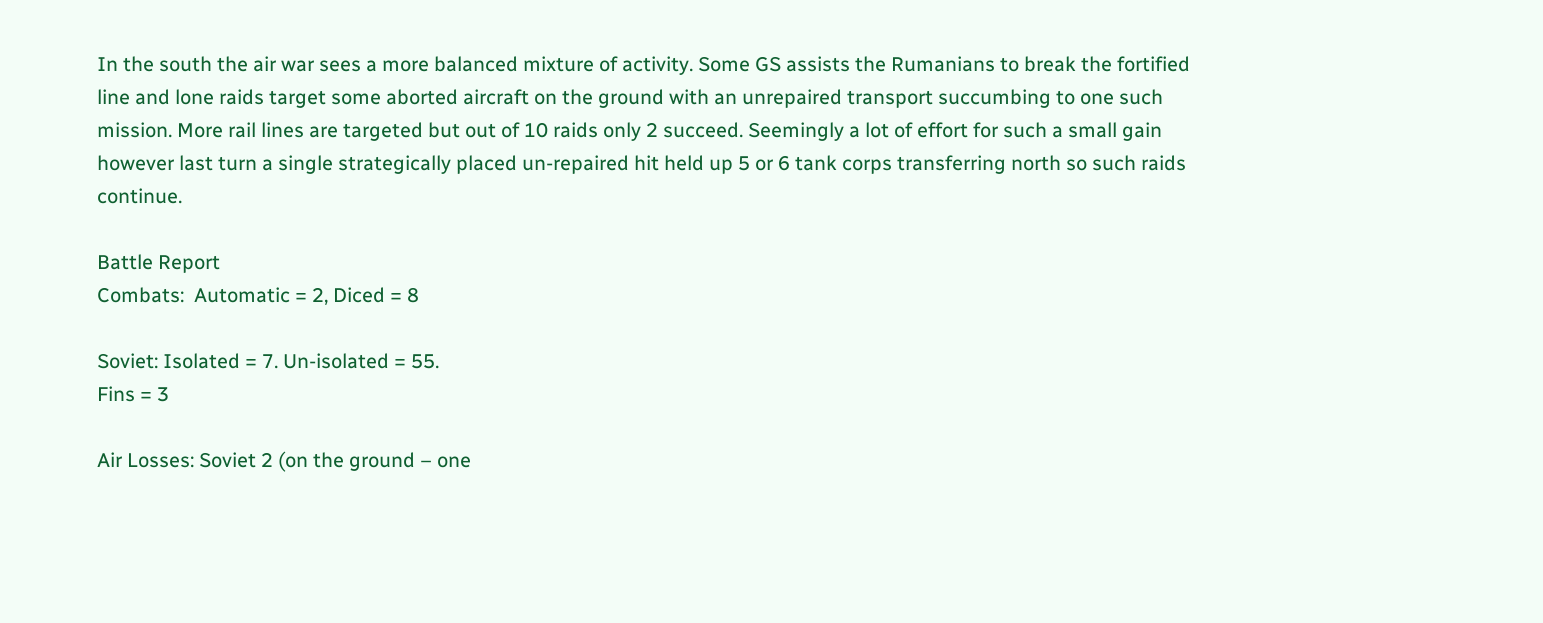In the south the air war sees a more balanced mixture of activity. Some GS assists the Rumanians to break the fortified line and lone raids target some aborted aircraft on the ground with an unrepaired transport succumbing to one such mission. More rail lines are targeted but out of 10 raids only 2 succeed. Seemingly a lot of effort for such a small gain however last turn a single strategically placed un-repaired hit held up 5 or 6 tank corps transferring north so such raids continue.

Battle Report
Combats:  Automatic = 2, Diced = 8

Soviet: Isolated = 7. Un-isolated = 55.
Fins = 3

Air Losses: Soviet 2 (on the ground – one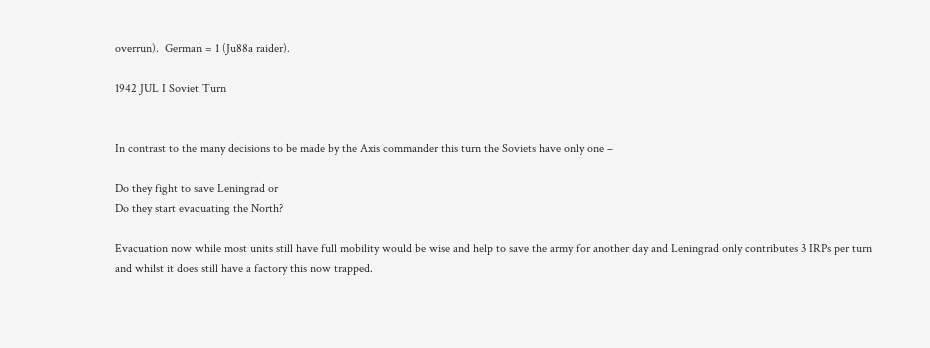overrun).  German = 1 (Ju88a raider).

1942 JUL I Soviet Turn


In contrast to the many decisions to be made by the Axis commander this turn the Soviets have only one –

Do they fight to save Leningrad or
Do they start evacuating the North?

Evacuation now while most units still have full mobility would be wise and help to save the army for another day and Leningrad only contributes 3 IRPs per turn and whilst it does still have a factory this now trapped.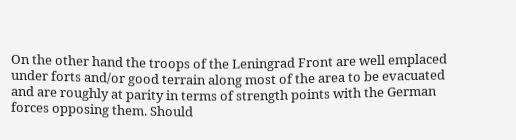On the other hand the troops of the Leningrad Front are well emplaced under forts and/or good terrain along most of the area to be evacuated and are roughly at parity in terms of strength points with the German forces opposing them. Should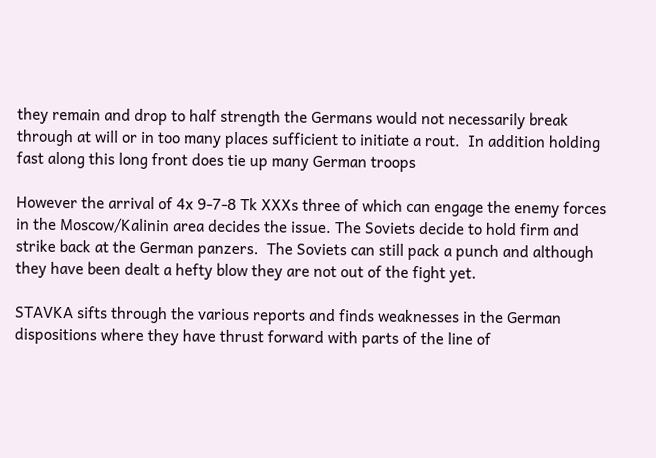they remain and drop to half strength the Germans would not necessarily break through at will or in too many places sufficient to initiate a rout.  In addition holding fast along this long front does tie up many German troops

However the arrival of 4x 9-7-8 Tk XXXs three of which can engage the enemy forces in the Moscow/Kalinin area decides the issue. The Soviets decide to hold firm and strike back at the German panzers.  The Soviets can still pack a punch and although they have been dealt a hefty blow they are not out of the fight yet.

STAVKA sifts through the various reports and finds weaknesses in the German dispositions where they have thrust forward with parts of the line of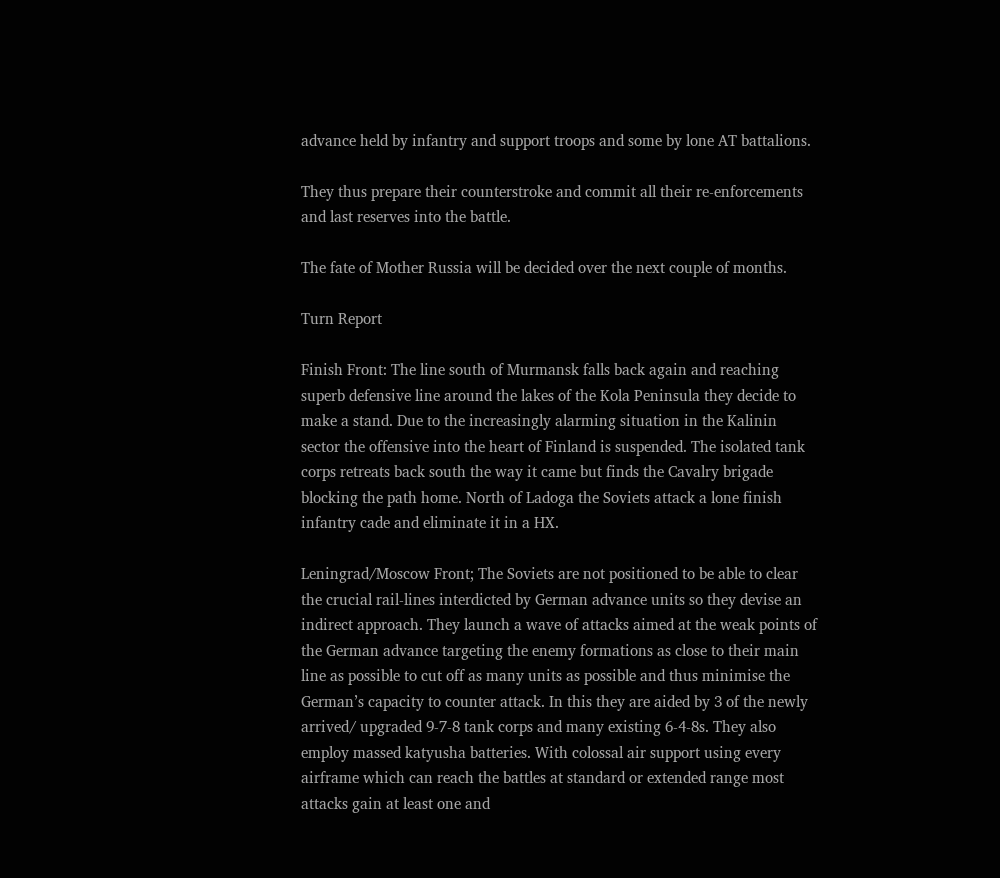advance held by infantry and support troops and some by lone AT battalions.

They thus prepare their counterstroke and commit all their re-enforcements and last reserves into the battle.

The fate of Mother Russia will be decided over the next couple of months.

Turn Report

Finish Front: The line south of Murmansk falls back again and reaching superb defensive line around the lakes of the Kola Peninsula they decide to make a stand. Due to the increasingly alarming situation in the Kalinin sector the offensive into the heart of Finland is suspended. The isolated tank corps retreats back south the way it came but finds the Cavalry brigade blocking the path home. North of Ladoga the Soviets attack a lone finish infantry cade and eliminate it in a HX.

Leningrad/Moscow Front; The Soviets are not positioned to be able to clear the crucial rail-lines interdicted by German advance units so they devise an indirect approach. They launch a wave of attacks aimed at the weak points of the German advance targeting the enemy formations as close to their main line as possible to cut off as many units as possible and thus minimise the German’s capacity to counter attack. In this they are aided by 3 of the newly arrived/ upgraded 9-7-8 tank corps and many existing 6-4-8s. They also employ massed katyusha batteries. With colossal air support using every airframe which can reach the battles at standard or extended range most attacks gain at least one and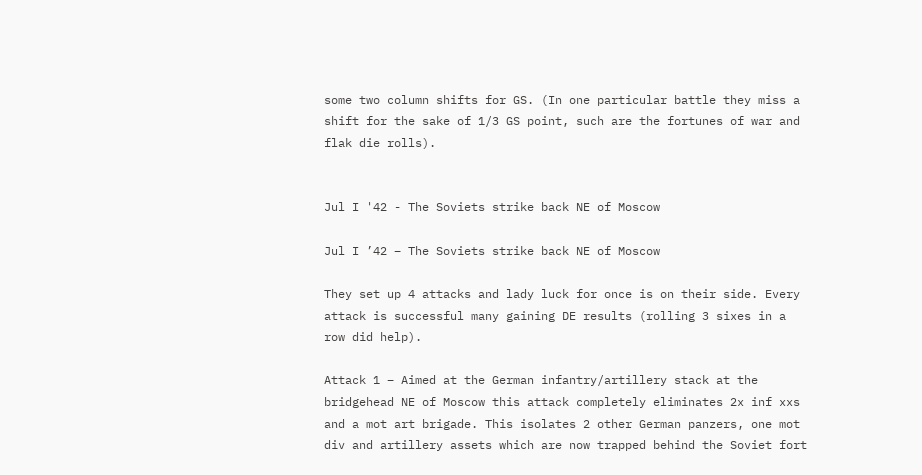some two column shifts for GS. (In one particular battle they miss a shift for the sake of 1/3 GS point, such are the fortunes of war and flak die rolls).


Jul I '42 - The Soviets strike back NE of Moscow

Jul I ’42 – The Soviets strike back NE of Moscow

They set up 4 attacks and lady luck for once is on their side. Every attack is successful many gaining DE results (rolling 3 sixes in a row did help).

Attack 1 – Aimed at the German infantry/artillery stack at the bridgehead NE of Moscow this attack completely eliminates 2x inf xxs and a mot art brigade. This isolates 2 other German panzers, one mot div and artillery assets which are now trapped behind the Soviet fort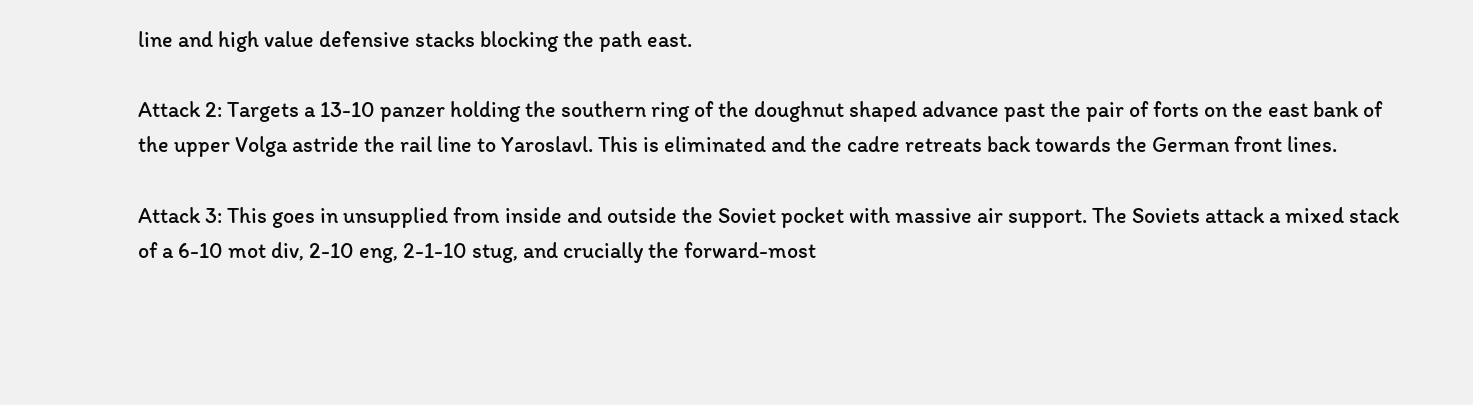line and high value defensive stacks blocking the path east.

Attack 2: Targets a 13-10 panzer holding the southern ring of the doughnut shaped advance past the pair of forts on the east bank of the upper Volga astride the rail line to Yaroslavl. This is eliminated and the cadre retreats back towards the German front lines.

Attack 3: This goes in unsupplied from inside and outside the Soviet pocket with massive air support. The Soviets attack a mixed stack of a 6-10 mot div, 2-10 eng, 2-1-10 stug, and crucially the forward-most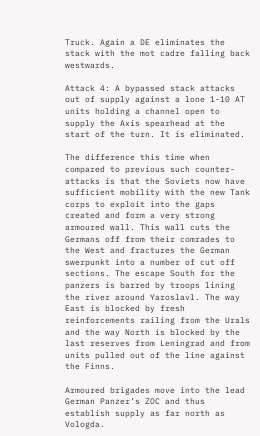Truck. Again a DE eliminates the stack with the mot cadre falling back westwards.

Attack 4: A bypassed stack attacks out of supply against a lone 1-10 AT units holding a channel open to supply the Axis spearhead at the start of the turn. It is eliminated.

The difference this time when compared to previous such counter-attacks is that the Soviets now have sufficient mobility with the new Tank corps to exploit into the gaps created and form a very strong armoured wall. This wall cuts the Germans off from their comrades to the West and fractures the German swerpunkt into a number of cut off sections. The escape South for the panzers is barred by troops lining the river around Yaroslavl. The way East is blocked by fresh reinforcements railing from the Urals and the way North is blocked by the last reserves from Leningrad and from units pulled out of the line against the Finns.

Armoured brigades move into the lead German Panzer’s ZOC and thus establish supply as far north as Vologda.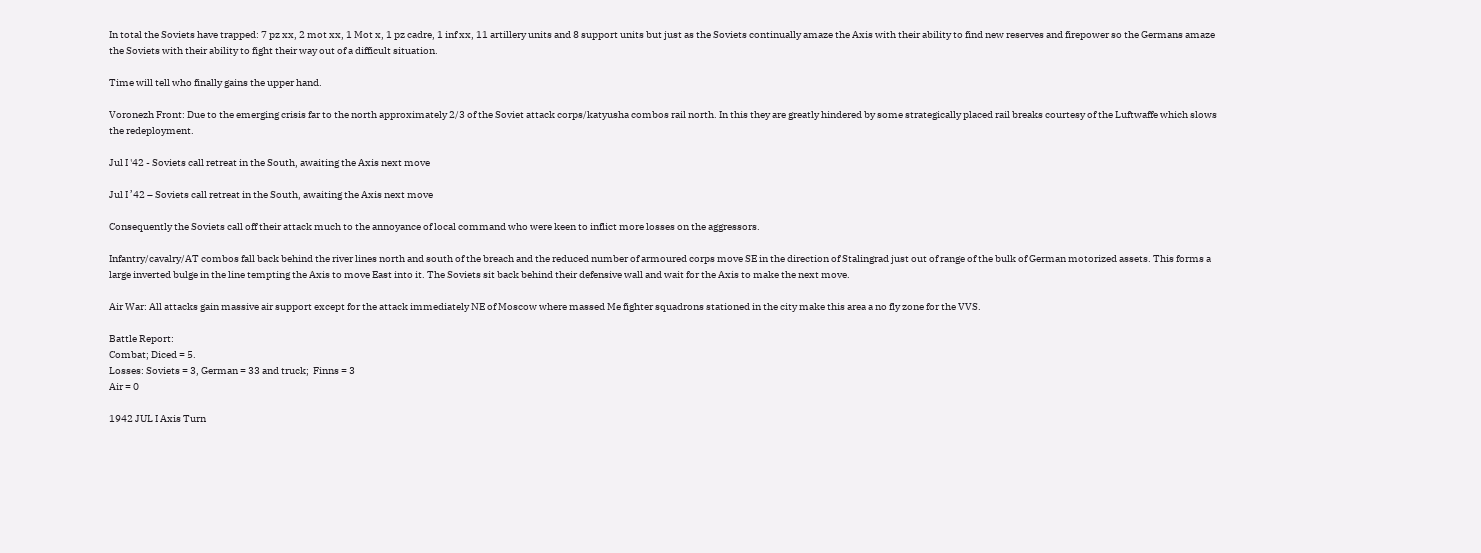In total the Soviets have trapped: 7 pz xx, 2 mot xx, 1 Mot x, 1 pz cadre, 1 inf xx, 11 artillery units and 8 support units but just as the Soviets continually amaze the Axis with their ability to find new reserves and firepower so the Germans amaze the Soviets with their ability to fight their way out of a difficult situation.

Time will tell who finally gains the upper hand.

Voronezh Front: Due to the emerging crisis far to the north approximately 2/3 of the Soviet attack corps/katyusha combos rail north. In this they are greatly hindered by some strategically placed rail breaks courtesy of the Luftwaffe which slows the redeployment.

Jul I '42 - Soviets call retreat in the South, awaiting the Axis next move

Jul I ’42 – Soviets call retreat in the South, awaiting the Axis next move

Consequently the Soviets call off their attack much to the annoyance of local command who were keen to inflict more losses on the aggressors.

Infantry/cavalry/AT combos fall back behind the river lines north and south of the breach and the reduced number of armoured corps move SE in the direction of Stalingrad just out of range of the bulk of German motorized assets. This forms a large inverted bulge in the line tempting the Axis to move East into it. The Soviets sit back behind their defensive wall and wait for the Axis to make the next move.

Air War: All attacks gain massive air support except for the attack immediately NE of Moscow where massed Me fighter squadrons stationed in the city make this area a no fly zone for the VVS.

Battle Report:
Combat; Diced = 5.
Losses: Soviets = 3, German = 33 and truck;  Finns = 3
Air = 0

1942 JUL I Axis Turn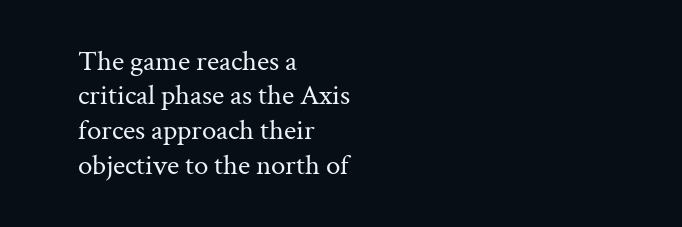The game reaches a critical phase as the Axis forces approach their objective to the north of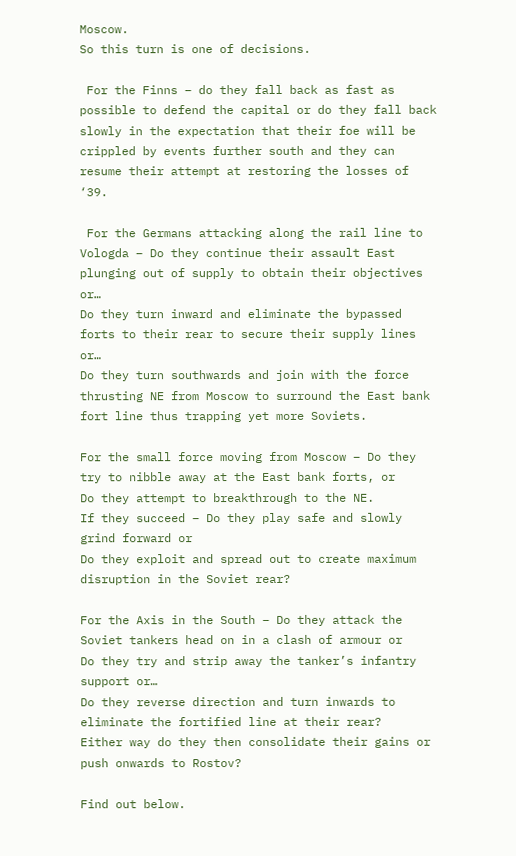Moscow.
So this turn is one of decisions.

 For the Finns – do they fall back as fast as possible to defend the capital or do they fall back slowly in the expectation that their foe will be crippled by events further south and they can resume their attempt at restoring the losses of ‘39.

 For the Germans attacking along the rail line to Vologda – Do they continue their assault East plunging out of supply to obtain their objectives or…
Do they turn inward and eliminate the bypassed forts to their rear to secure their supply lines or…
Do they turn southwards and join with the force thrusting NE from Moscow to surround the East bank fort line thus trapping yet more Soviets.

For the small force moving from Moscow – Do they try to nibble away at the East bank forts, or
Do they attempt to breakthrough to the NE.
If they succeed – Do they play safe and slowly grind forward or
Do they exploit and spread out to create maximum disruption in the Soviet rear?

For the Axis in the South – Do they attack the Soviet tankers head on in a clash of armour or
Do they try and strip away the tanker’s infantry support or…
Do they reverse direction and turn inwards to eliminate the fortified line at their rear?
Either way do they then consolidate their gains or push onwards to Rostov?

Find out below.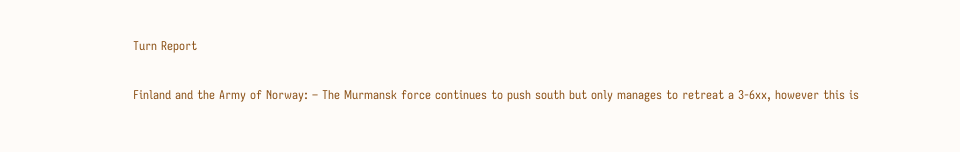Turn Report

Finland and the Army of Norway: – The Murmansk force continues to push south but only manages to retreat a 3-6xx, however this is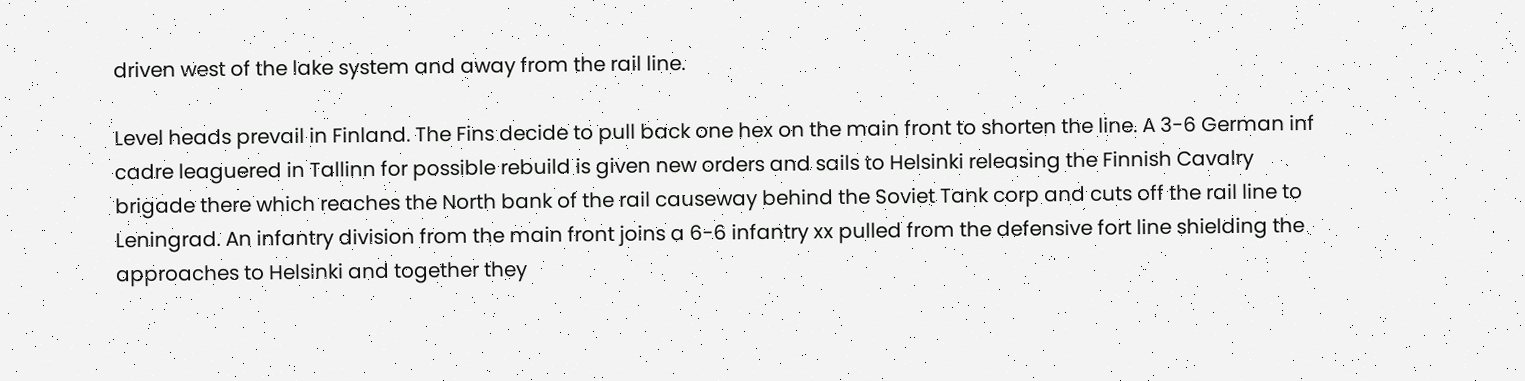driven west of the lake system and away from the rail line.

Level heads prevail in Finland. The Fins decide to pull back one hex on the main front to shorten the line. A 3-6 German inf cadre leaguered in Tallinn for possible rebuild is given new orders and sails to Helsinki releasing the Finnish Cavalry brigade there which reaches the North bank of the rail causeway behind the Soviet Tank corp and cuts off the rail line to Leningrad. An infantry division from the main front joins a 6-6 infantry xx pulled from the defensive fort line shielding the approaches to Helsinki and together they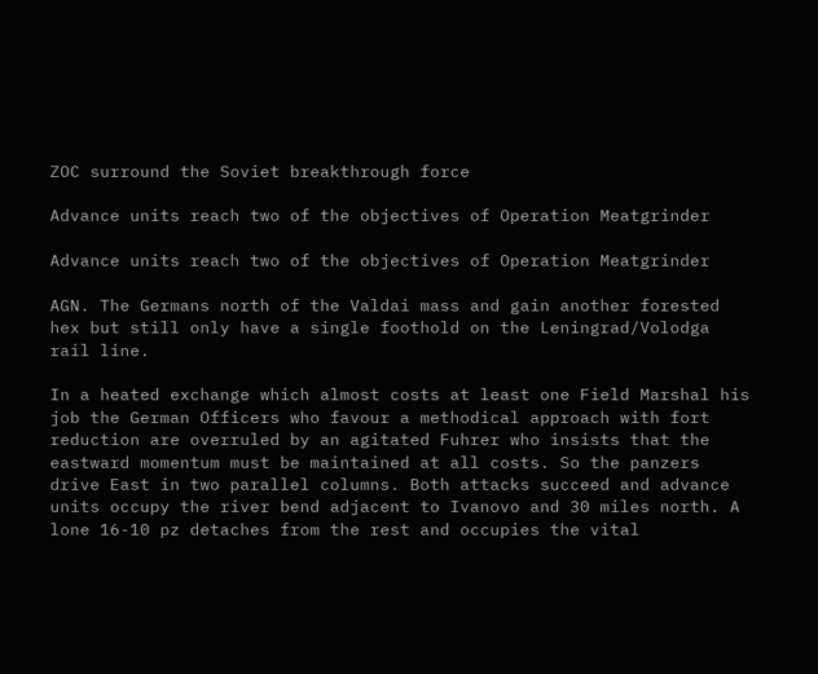ZOC surround the Soviet breakthrough force

Advance units reach two of the objectives of Operation Meatgrinder

Advance units reach two of the objectives of Operation Meatgrinder

AGN. The Germans north of the Valdai mass and gain another forested hex but still only have a single foothold on the Leningrad/Volodga rail line.

In a heated exchange which almost costs at least one Field Marshal his job the German Officers who favour a methodical approach with fort reduction are overruled by an agitated Fuhrer who insists that the eastward momentum must be maintained at all costs. So the panzers drive East in two parallel columns. Both attacks succeed and advance units occupy the river bend adjacent to Ivanovo and 30 miles north. A lone 16-10 pz detaches from the rest and occupies the vital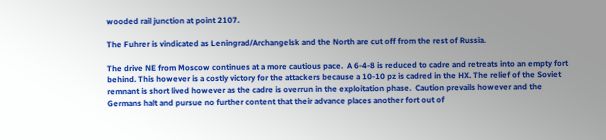wooded rail junction at point 2107.

The Fuhrer is vindicated as Leningrad/Archangelsk and the North are cut off from the rest of Russia.

The drive NE from Moscow continues at a more cautious pace.  A 6-4-8 is reduced to cadre and retreats into an empty fort behind. This however is a costly victory for the attackers because a 10-10 pz is cadred in the HX. The relief of the Soviet remnant is short lived however as the cadre is overrun in the exploitation phase.  Caution prevails however and the Germans halt and pursue no further content that their advance places another fort out of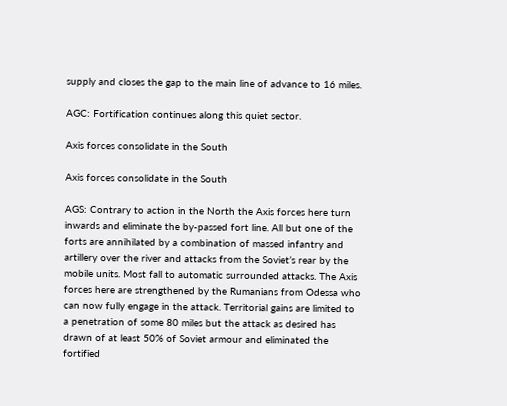supply and closes the gap to the main line of advance to 16 miles.

AGC: Fortification continues along this quiet sector.

Axis forces consolidate in the South

Axis forces consolidate in the South

AGS: Contrary to action in the North the Axis forces here turn inwards and eliminate the by-passed fort line. All but one of the forts are annihilated by a combination of massed infantry and artillery over the river and attacks from the Soviet’s rear by the mobile units. Most fall to automatic surrounded attacks. The Axis forces here are strengthened by the Rumanians from Odessa who can now fully engage in the attack. Territorial gains are limited to a penetration of some 80 miles but the attack as desired has drawn of at least 50% of Soviet armour and eliminated the fortified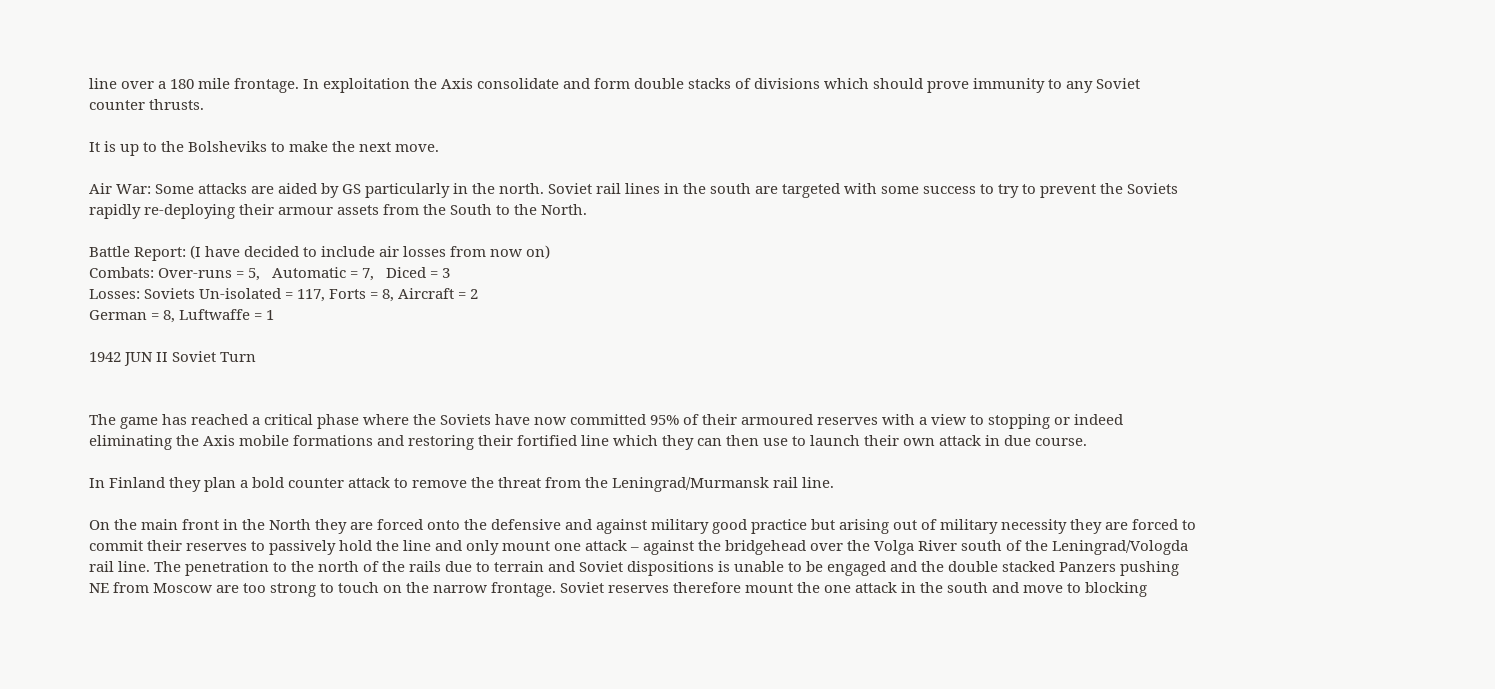line over a 180 mile frontage. In exploitation the Axis consolidate and form double stacks of divisions which should prove immunity to any Soviet counter thrusts.

It is up to the Bolsheviks to make the next move.

Air War: Some attacks are aided by GS particularly in the north. Soviet rail lines in the south are targeted with some success to try to prevent the Soviets rapidly re-deploying their armour assets from the South to the North.

Battle Report: (I have decided to include air losses from now on)
Combats: Over-runs = 5,   Automatic = 7,   Diced = 3
Losses: Soviets Un-isolated = 117, Forts = 8, Aircraft = 2
German = 8, Luftwaffe = 1

1942 JUN II Soviet Turn


The game has reached a critical phase where the Soviets have now committed 95% of their armoured reserves with a view to stopping or indeed eliminating the Axis mobile formations and restoring their fortified line which they can then use to launch their own attack in due course.

In Finland they plan a bold counter attack to remove the threat from the Leningrad/Murmansk rail line.

On the main front in the North they are forced onto the defensive and against military good practice but arising out of military necessity they are forced to commit their reserves to passively hold the line and only mount one attack – against the bridgehead over the Volga River south of the Leningrad/Vologda rail line. The penetration to the north of the rails due to terrain and Soviet dispositions is unable to be engaged and the double stacked Panzers pushing NE from Moscow are too strong to touch on the narrow frontage. Soviet reserves therefore mount the one attack in the south and move to blocking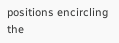positions encircling the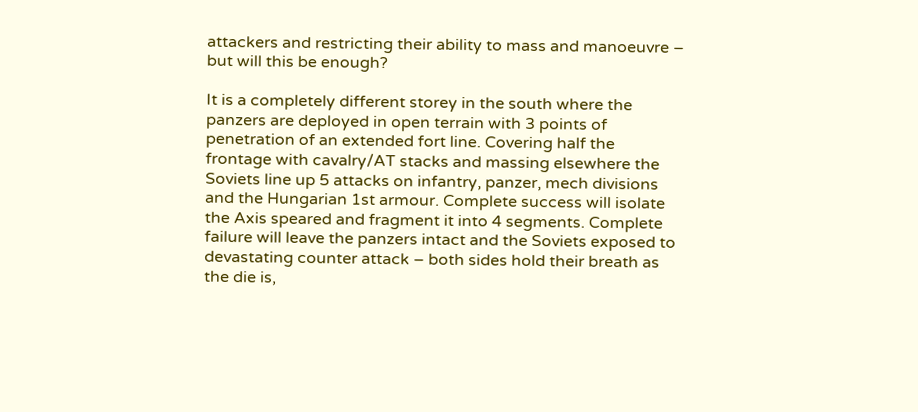attackers and restricting their ability to mass and manoeuvre – but will this be enough?

It is a completely different storey in the south where the panzers are deployed in open terrain with 3 points of penetration of an extended fort line. Covering half the frontage with cavalry/AT stacks and massing elsewhere the Soviets line up 5 attacks on infantry, panzer, mech divisions and the Hungarian 1st armour. Complete success will isolate the Axis speared and fragment it into 4 segments. Complete failure will leave the panzers intact and the Soviets exposed to devastating counter attack – both sides hold their breath as the die is,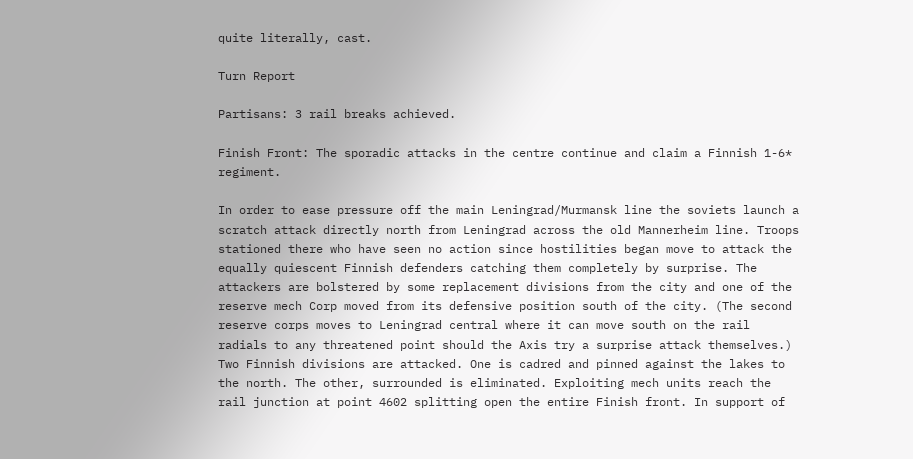quite literally, cast.

Turn Report

Partisans: 3 rail breaks achieved.

Finish Front: The sporadic attacks in the centre continue and claim a Finnish 1-6* regiment.

In order to ease pressure off the main Leningrad/Murmansk line the soviets launch a scratch attack directly north from Leningrad across the old Mannerheim line. Troops stationed there who have seen no action since hostilities began move to attack the equally quiescent Finnish defenders catching them completely by surprise. The attackers are bolstered by some replacement divisions from the city and one of the reserve mech Corp moved from its defensive position south of the city. (The second reserve corps moves to Leningrad central where it can move south on the rail radials to any threatened point should the Axis try a surprise attack themselves.)  Two Finnish divisions are attacked. One is cadred and pinned against the lakes to the north. The other, surrounded is eliminated. Exploiting mech units reach the rail junction at point 4602 splitting open the entire Finish front. In support of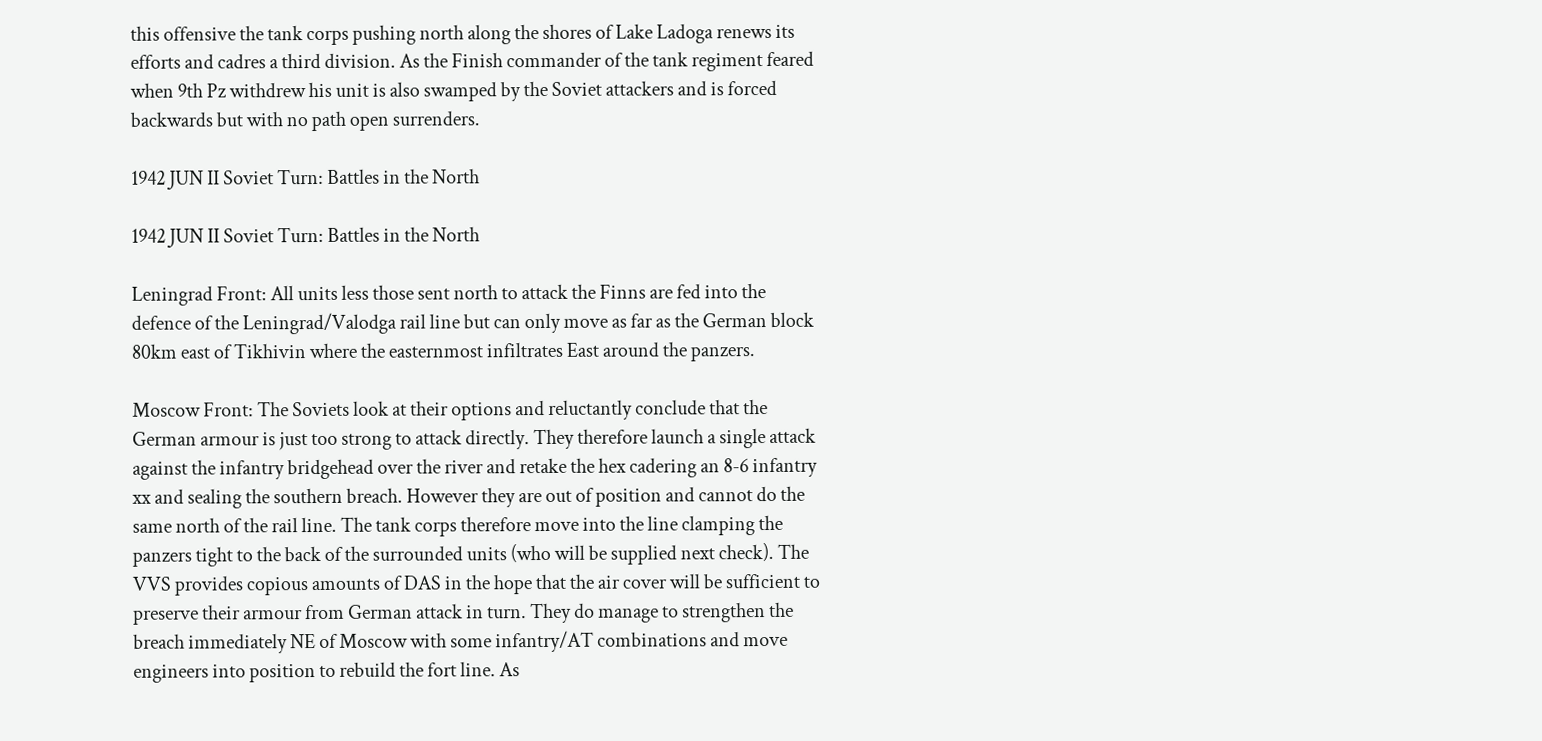this offensive the tank corps pushing north along the shores of Lake Ladoga renews its efforts and cadres a third division. As the Finish commander of the tank regiment feared when 9th Pz withdrew his unit is also swamped by the Soviet attackers and is forced backwards but with no path open surrenders.

1942 JUN II Soviet Turn: Battles in the North

1942 JUN II Soviet Turn: Battles in the North

Leningrad Front: All units less those sent north to attack the Finns are fed into the defence of the Leningrad/Valodga rail line but can only move as far as the German block 80km east of Tikhivin where the easternmost infiltrates East around the panzers.

Moscow Front: The Soviets look at their options and reluctantly conclude that the German armour is just too strong to attack directly. They therefore launch a single attack against the infantry bridgehead over the river and retake the hex cadering an 8-6 infantry xx and sealing the southern breach. However they are out of position and cannot do the same north of the rail line. The tank corps therefore move into the line clamping the panzers tight to the back of the surrounded units (who will be supplied next check). The VVS provides copious amounts of DAS in the hope that the air cover will be sufficient to preserve their armour from German attack in turn. They do manage to strengthen the breach immediately NE of Moscow with some infantry/AT combinations and move engineers into position to rebuild the fort line. As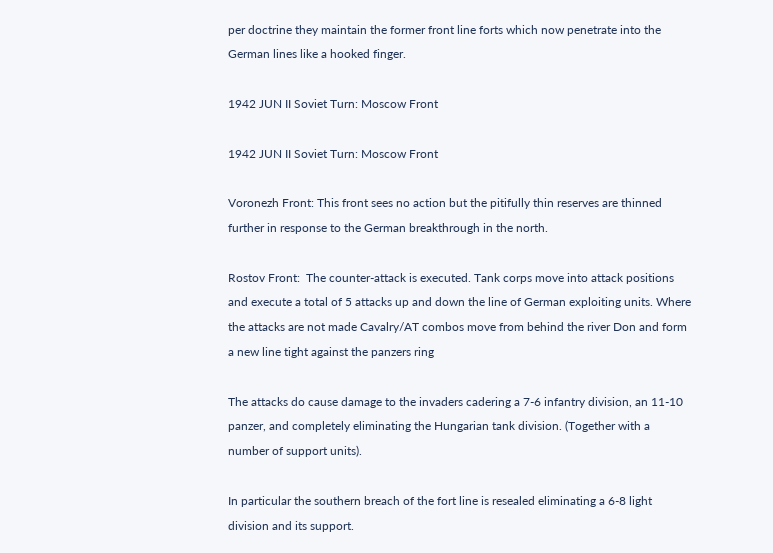per doctrine they maintain the former front line forts which now penetrate into the German lines like a hooked finger.

1942 JUN II Soviet Turn: Moscow Front

1942 JUN II Soviet Turn: Moscow Front

Voronezh Front: This front sees no action but the pitifully thin reserves are thinned further in response to the German breakthrough in the north.

Rostov Front:  The counter-attack is executed. Tank corps move into attack positions and execute a total of 5 attacks up and down the line of German exploiting units. Where the attacks are not made Cavalry/AT combos move from behind the river Don and form a new line tight against the panzers ring

The attacks do cause damage to the invaders cadering a 7-6 infantry division, an 11-10 panzer, and completely eliminating the Hungarian tank division. (Together with a number of support units).

In particular the southern breach of the fort line is resealed eliminating a 6-8 light division and its support.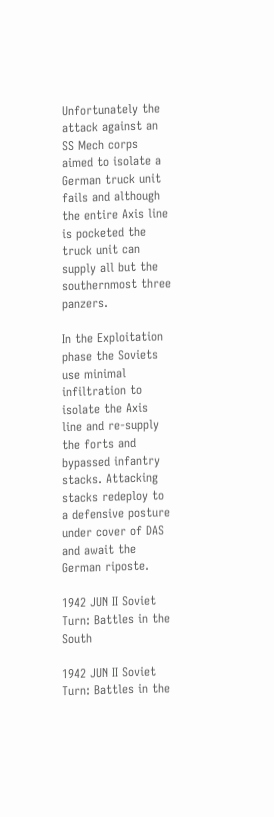Unfortunately the attack against an SS Mech corps aimed to isolate a German truck unit fails and although the entire Axis line is pocketed the truck unit can supply all but the southernmost three panzers.

In the Exploitation phase the Soviets use minimal infiltration to isolate the Axis line and re-supply the forts and bypassed infantry stacks. Attacking stacks redeploy to a defensive posture under cover of DAS and await the German riposte.

1942 JUN II Soviet Turn: Battles in the South

1942 JUN II Soviet Turn: Battles in the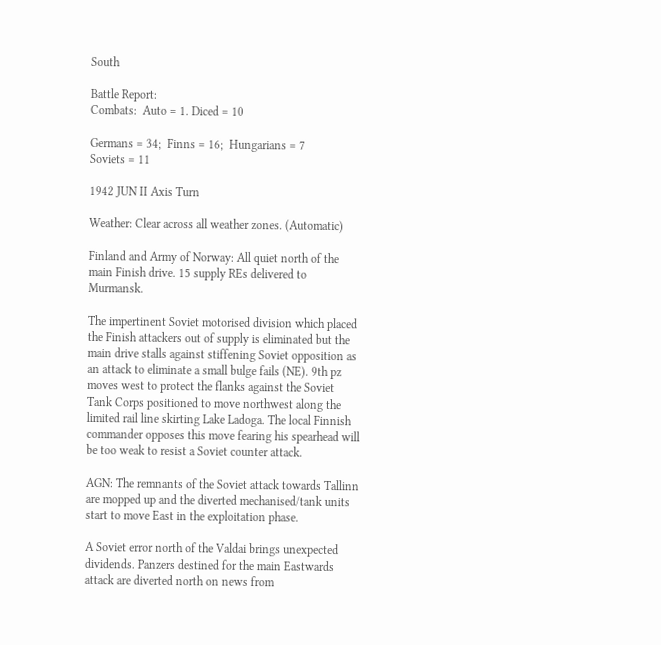South

Battle Report:
Combats:  Auto = 1. Diced = 10

Germans = 34;  Finns = 16;  Hungarians = 7
Soviets = 11

1942 JUN II Axis Turn

Weather: Clear across all weather zones. (Automatic)

Finland and Army of Norway: All quiet north of the main Finish drive. 15 supply REs delivered to Murmansk.

The impertinent Soviet motorised division which placed the Finish attackers out of supply is eliminated but the main drive stalls against stiffening Soviet opposition as an attack to eliminate a small bulge fails (NE). 9th pz moves west to protect the flanks against the Soviet Tank Corps positioned to move northwest along the limited rail line skirting Lake Ladoga. The local Finnish commander opposes this move fearing his spearhead will be too weak to resist a Soviet counter attack.

AGN: The remnants of the Soviet attack towards Tallinn are mopped up and the diverted mechanised/tank units start to move East in the exploitation phase.

A Soviet error north of the Valdai brings unexpected dividends. Panzers destined for the main Eastwards attack are diverted north on news from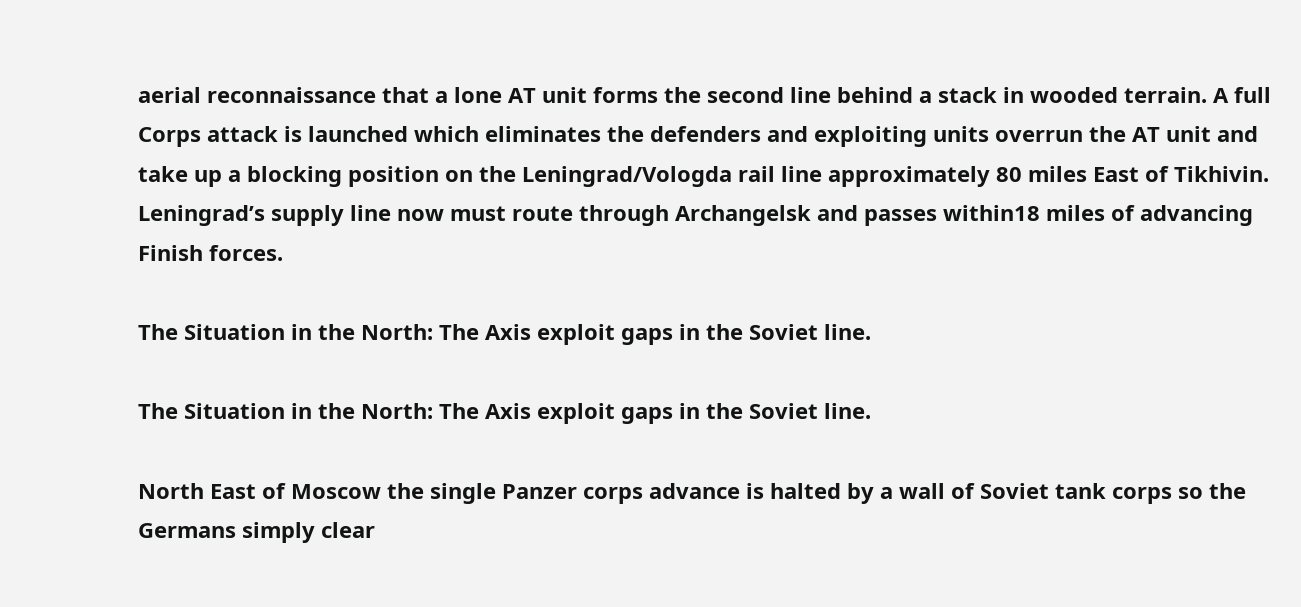aerial reconnaissance that a lone AT unit forms the second line behind a stack in wooded terrain. A full Corps attack is launched which eliminates the defenders and exploiting units overrun the AT unit and take up a blocking position on the Leningrad/Vologda rail line approximately 80 miles East of Tikhivin. Leningrad’s supply line now must route through Archangelsk and passes within18 miles of advancing Finish forces.

The Situation in the North: The Axis exploit gaps in the Soviet line.

The Situation in the North: The Axis exploit gaps in the Soviet line.

North East of Moscow the single Panzer corps advance is halted by a wall of Soviet tank corps so the Germans simply clear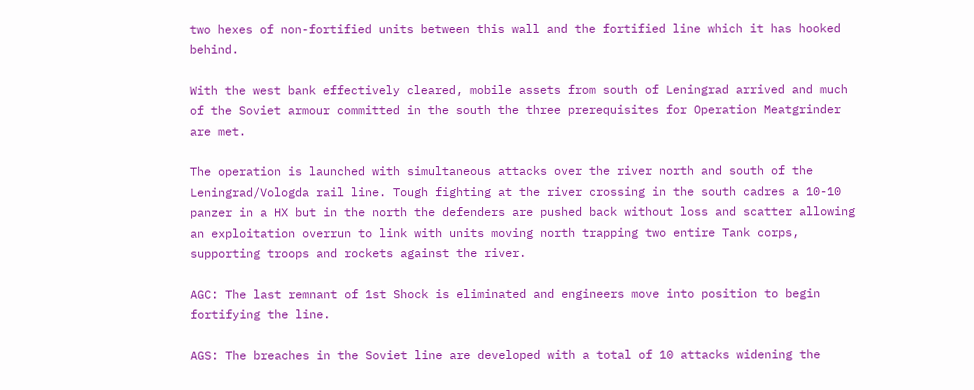two hexes of non-fortified units between this wall and the fortified line which it has hooked behind.

With the west bank effectively cleared, mobile assets from south of Leningrad arrived and much of the Soviet armour committed in the south the three prerequisites for Operation Meatgrinder are met.

The operation is launched with simultaneous attacks over the river north and south of the Leningrad/Vologda rail line. Tough fighting at the river crossing in the south cadres a 10-10 panzer in a HX but in the north the defenders are pushed back without loss and scatter allowing an exploitation overrun to link with units moving north trapping two entire Tank corps, supporting troops and rockets against the river.

AGC: The last remnant of 1st Shock is eliminated and engineers move into position to begin fortifying the line.

AGS: The breaches in the Soviet line are developed with a total of 10 attacks widening the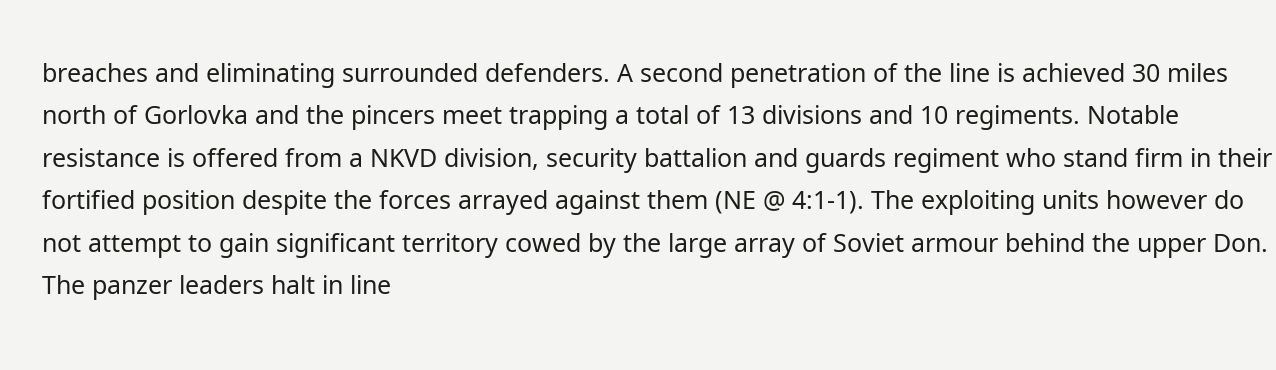breaches and eliminating surrounded defenders. A second penetration of the line is achieved 30 miles north of Gorlovka and the pincers meet trapping a total of 13 divisions and 10 regiments. Notable resistance is offered from a NKVD division, security battalion and guards regiment who stand firm in their fortified position despite the forces arrayed against them (NE @ 4:1-1). The exploiting units however do not attempt to gain significant territory cowed by the large array of Soviet armour behind the upper Don. The panzer leaders halt in line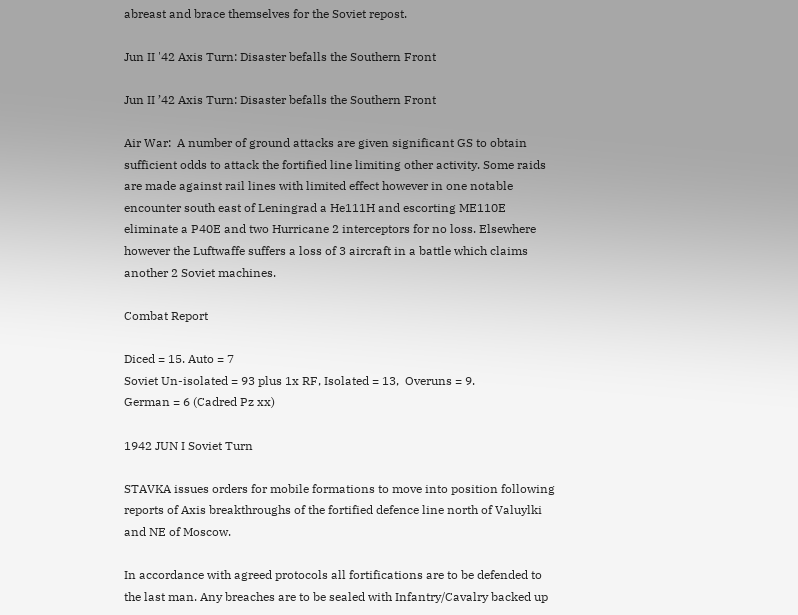abreast and brace themselves for the Soviet repost.

Jun II '42 Axis Turn: Disaster befalls the Southern Front

Jun II ’42 Axis Turn: Disaster befalls the Southern Front

Air War:  A number of ground attacks are given significant GS to obtain sufficient odds to attack the fortified line limiting other activity. Some raids are made against rail lines with limited effect however in one notable encounter south east of Leningrad a He111H and escorting ME110E eliminate a P40E and two Hurricane 2 interceptors for no loss. Elsewhere however the Luftwaffe suffers a loss of 3 aircraft in a battle which claims another 2 Soviet machines.

Combat Report

Diced = 15. Auto = 7
Soviet Un-isolated = 93 plus 1x RF, Isolated = 13,  Overuns = 9.
German = 6 (Cadred Pz xx)

1942 JUN I Soviet Turn

STAVKA issues orders for mobile formations to move into position following reports of Axis breakthroughs of the fortified defence line north of Valuylki and NE of Moscow.

In accordance with agreed protocols all fortifications are to be defended to the last man. Any breaches are to be sealed with Infantry/Cavalry backed up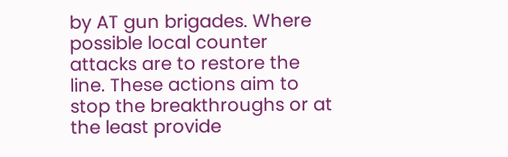by AT gun brigades. Where possible local counter attacks are to restore the line. These actions aim to stop the breakthroughs or at the least provide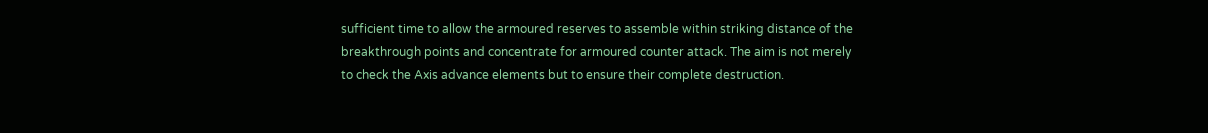sufficient time to allow the armoured reserves to assemble within striking distance of the breakthrough points and concentrate for armoured counter attack. The aim is not merely to check the Axis advance elements but to ensure their complete destruction.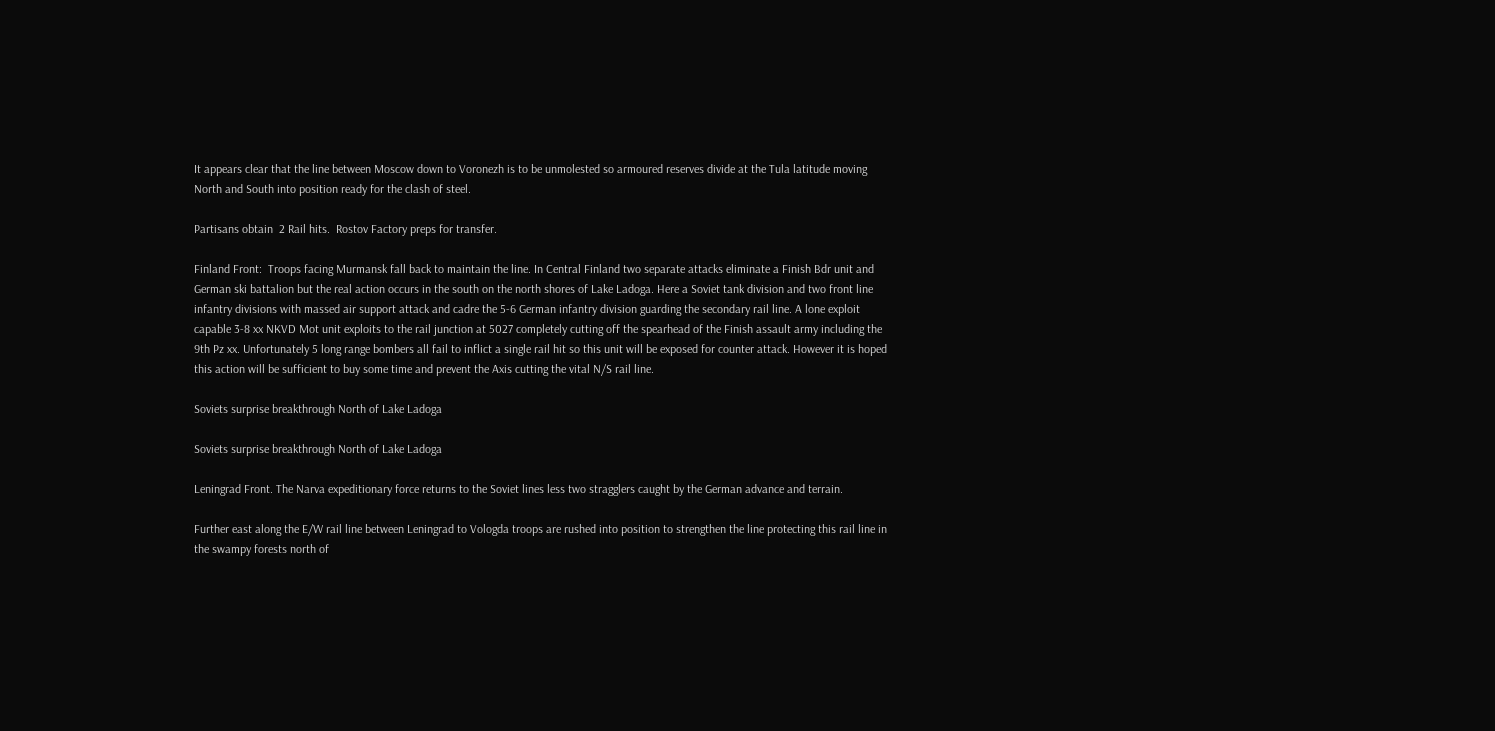It appears clear that the line between Moscow down to Voronezh is to be unmolested so armoured reserves divide at the Tula latitude moving North and South into position ready for the clash of steel.

Partisans obtain  2 Rail hits.  Rostov Factory preps for transfer.

Finland Front:  Troops facing Murmansk fall back to maintain the line. In Central Finland two separate attacks eliminate a Finish Bdr unit and German ski battalion but the real action occurs in the south on the north shores of Lake Ladoga. Here a Soviet tank division and two front line infantry divisions with massed air support attack and cadre the 5-6 German infantry division guarding the secondary rail line. A lone exploit capable 3-8 xx NKVD Mot unit exploits to the rail junction at 5027 completely cutting off the spearhead of the Finish assault army including the 9th Pz xx. Unfortunately 5 long range bombers all fail to inflict a single rail hit so this unit will be exposed for counter attack. However it is hoped this action will be sufficient to buy some time and prevent the Axis cutting the vital N/S rail line.

Soviets surprise breakthrough North of Lake Ladoga

Soviets surprise breakthrough North of Lake Ladoga

Leningrad Front. The Narva expeditionary force returns to the Soviet lines less two stragglers caught by the German advance and terrain.

Further east along the E/W rail line between Leningrad to Vologda troops are rushed into position to strengthen the line protecting this rail line in the swampy forests north of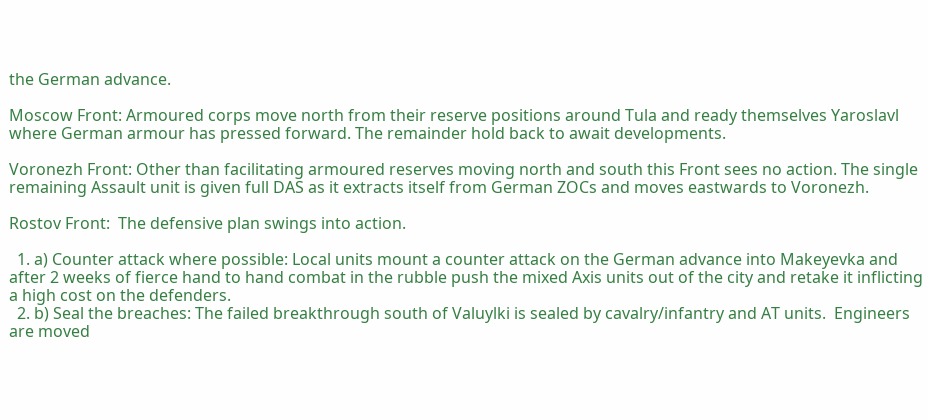the German advance.

Moscow Front: Armoured corps move north from their reserve positions around Tula and ready themselves Yaroslavl where German armour has pressed forward. The remainder hold back to await developments.

Voronezh Front: Other than facilitating armoured reserves moving north and south this Front sees no action. The single remaining Assault unit is given full DAS as it extracts itself from German ZOCs and moves eastwards to Voronezh.

Rostov Front:  The defensive plan swings into action.

  1. a) Counter attack where possible: Local units mount a counter attack on the German advance into Makeyevka and after 2 weeks of fierce hand to hand combat in the rubble push the mixed Axis units out of the city and retake it inflicting a high cost on the defenders.
  2. b) Seal the breaches: The failed breakthrough south of Valuylki is sealed by cavalry/infantry and AT units.  Engineers are moved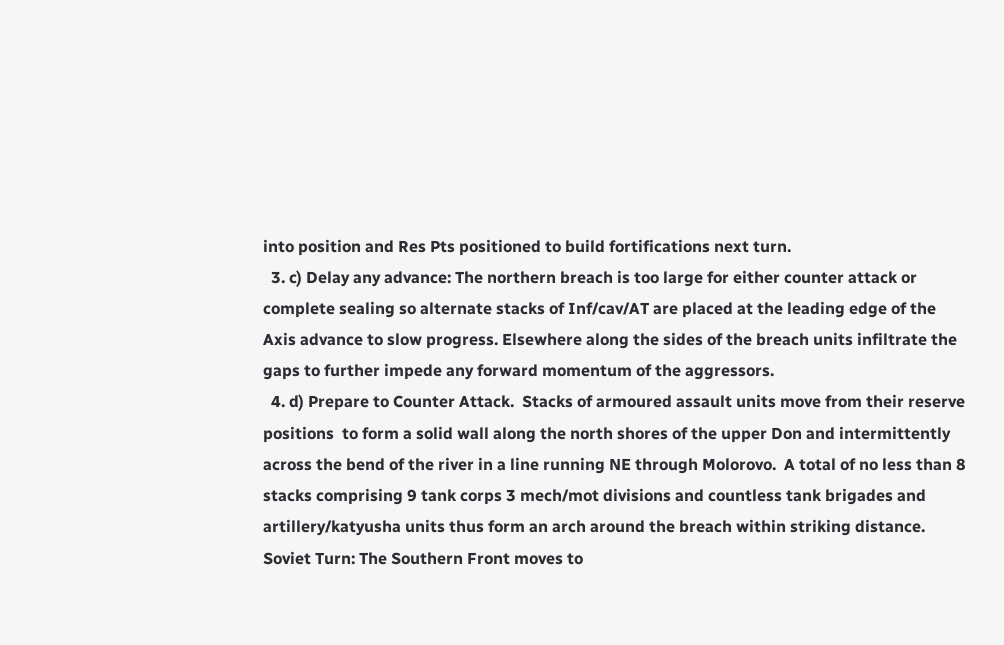into position and Res Pts positioned to build fortifications next turn.
  3. c) Delay any advance: The northern breach is too large for either counter attack or complete sealing so alternate stacks of Inf/cav/AT are placed at the leading edge of the Axis advance to slow progress. Elsewhere along the sides of the breach units infiltrate the gaps to further impede any forward momentum of the aggressors.
  4. d) Prepare to Counter Attack.  Stacks of armoured assault units move from their reserve positions  to form a solid wall along the north shores of the upper Don and intermittently across the bend of the river in a line running NE through Molorovo.  A total of no less than 8 stacks comprising 9 tank corps 3 mech/mot divisions and countless tank brigades and artillery/katyusha units thus form an arch around the breach within striking distance.
Soviet Turn: The Southern Front moves to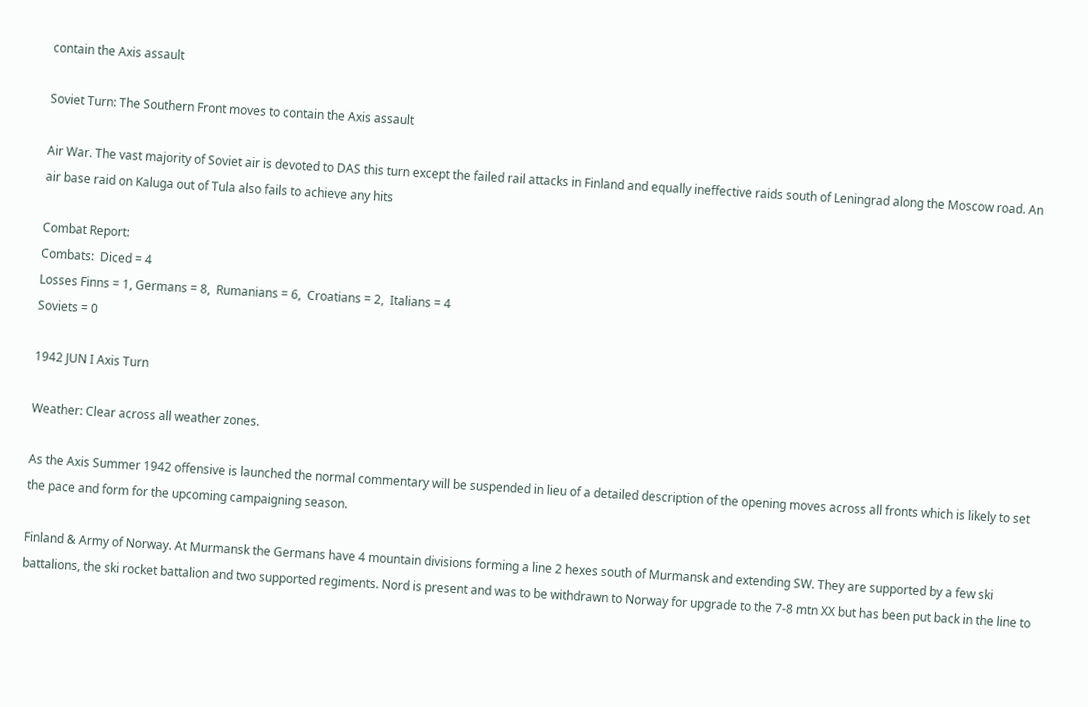contain the Axis assault

Soviet Turn: The Southern Front moves to contain the Axis assault

Air War. The vast majority of Soviet air is devoted to DAS this turn except the failed rail attacks in Finland and equally ineffective raids south of Leningrad along the Moscow road. An air base raid on Kaluga out of Tula also fails to achieve any hits

Combat Report:
Combats:  Diced = 4
Losses Finns = 1, Germans = 8,  Rumanians = 6,  Croatians = 2,  Italians = 4
Soviets = 0

1942 JUN I Axis Turn

Weather: Clear across all weather zones.

As the Axis Summer 1942 offensive is launched the normal commentary will be suspended in lieu of a detailed description of the opening moves across all fronts which is likely to set the pace and form for the upcoming campaigning season.

Finland & Army of Norway. At Murmansk the Germans have 4 mountain divisions forming a line 2 hexes south of Murmansk and extending SW. They are supported by a few ski battalions, the ski rocket battalion and two supported regiments. Nord is present and was to be withdrawn to Norway for upgrade to the 7-8 mtn XX but has been put back in the line to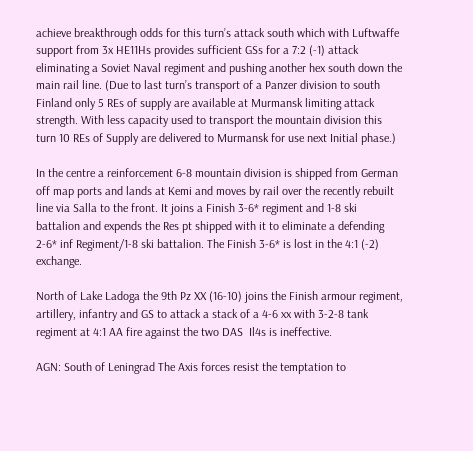achieve breakthrough odds for this turn’s attack south which with Luftwaffe support from 3x HE11Hs provides sufficient GSs for a 7:2 (-1) attack eliminating a Soviet Naval regiment and pushing another hex south down the main rail line. (Due to last turn’s transport of a Panzer division to south Finland only 5 REs of supply are available at Murmansk limiting attack strength. With less capacity used to transport the mountain division this turn 10 REs of Supply are delivered to Murmansk for use next Initial phase.)

In the centre a reinforcement 6-8 mountain division is shipped from German off map ports and lands at Kemi and moves by rail over the recently rebuilt line via Salla to the front. It joins a Finish 3-6* regiment and 1-8 ski battalion and expends the Res pt shipped with it to eliminate a defending 2-6* inf Regiment/1-8 ski battalion. The Finish 3-6* is lost in the 4:1 (-2) exchange.

North of Lake Ladoga the 9th Pz XX (16-10) joins the Finish armour regiment, artillery, infantry and GS to attack a stack of a 4-6 xx with 3-2-8 tank regiment at 4:1 AA fire against the two DAS  Il4s is ineffective.

AGN: South of Leningrad The Axis forces resist the temptation to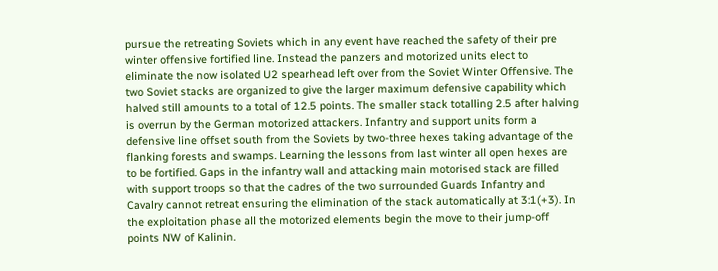pursue the retreating Soviets which in any event have reached the safety of their pre winter offensive fortified line. Instead the panzers and motorized units elect to eliminate the now isolated U2 spearhead left over from the Soviet Winter Offensive. The two Soviet stacks are organized to give the larger maximum defensive capability which halved still amounts to a total of 12.5 points. The smaller stack totalling 2.5 after halving is overrun by the German motorized attackers. Infantry and support units form a defensive line offset south from the Soviets by two-three hexes taking advantage of the flanking forests and swamps. Learning the lessons from last winter all open hexes are to be fortified. Gaps in the infantry wall and attacking main motorised stack are filled with support troops so that the cadres of the two surrounded Guards Infantry and Cavalry cannot retreat ensuring the elimination of the stack automatically at 3:1(+3). In the exploitation phase all the motorized elements begin the move to their jump-off points NW of Kalinin.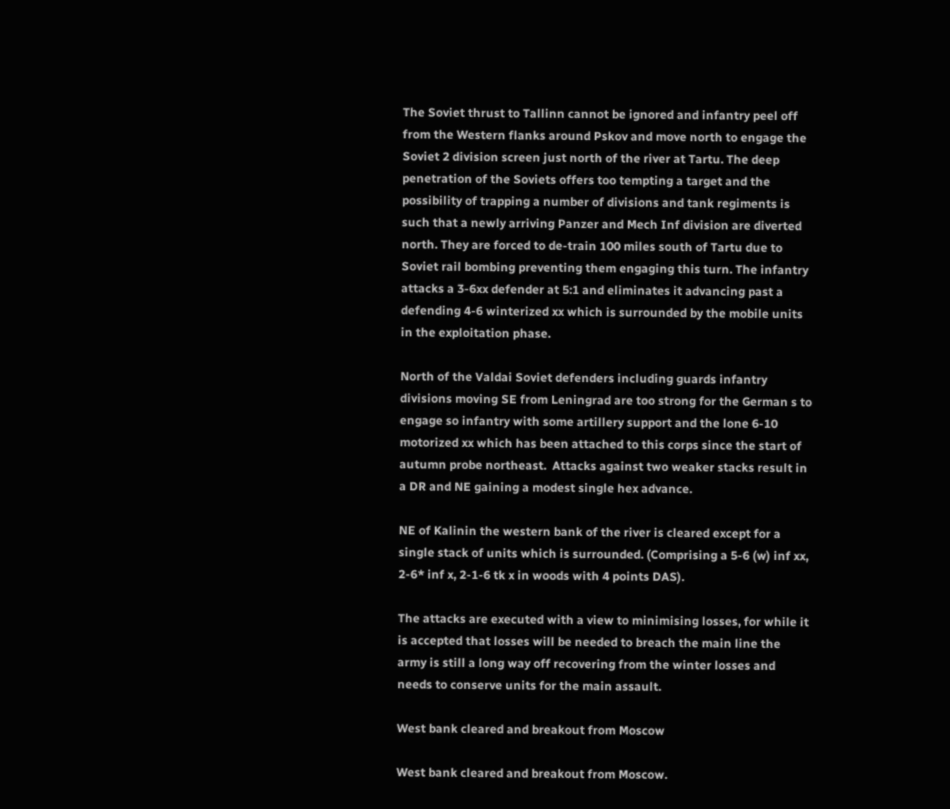The Soviet thrust to Tallinn cannot be ignored and infantry peel off from the Western flanks around Pskov and move north to engage the Soviet 2 division screen just north of the river at Tartu. The deep penetration of the Soviets offers too tempting a target and the possibility of trapping a number of divisions and tank regiments is such that a newly arriving Panzer and Mech Inf division are diverted north. They are forced to de-train 100 miles south of Tartu due to Soviet rail bombing preventing them engaging this turn. The infantry attacks a 3-6xx defender at 5:1 and eliminates it advancing past a defending 4-6 winterized xx which is surrounded by the mobile units in the exploitation phase.

North of the Valdai Soviet defenders including guards infantry divisions moving SE from Leningrad are too strong for the German s to engage so infantry with some artillery support and the lone 6-10 motorized xx which has been attached to this corps since the start of autumn probe northeast.  Attacks against two weaker stacks result in a DR and NE gaining a modest single hex advance.

NE of Kalinin the western bank of the river is cleared except for a single stack of units which is surrounded. (Comprising a 5-6 (w) inf xx, 2-6* inf x, 2-1-6 tk x in woods with 4 points DAS).

The attacks are executed with a view to minimising losses, for while it is accepted that losses will be needed to breach the main line the army is still a long way off recovering from the winter losses and needs to conserve units for the main assault.

West bank cleared and breakout from Moscow

West bank cleared and breakout from Moscow.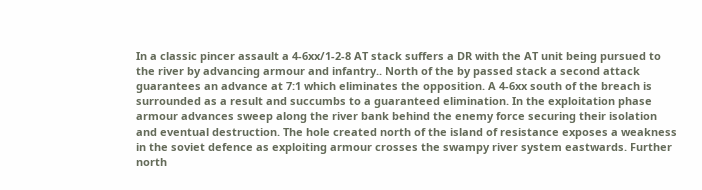In a classic pincer assault a 4-6xx/1-2-8 AT stack suffers a DR with the AT unit being pursued to the river by advancing armour and infantry.. North of the by passed stack a second attack guarantees an advance at 7:1 which eliminates the opposition. A 4-6xx south of the breach is surrounded as a result and succumbs to a guaranteed elimination. In the exploitation phase armour advances sweep along the river bank behind the enemy force securing their isolation and eventual destruction. The hole created north of the island of resistance exposes a weakness in the soviet defence as exploiting armour crosses the swampy river system eastwards. Further north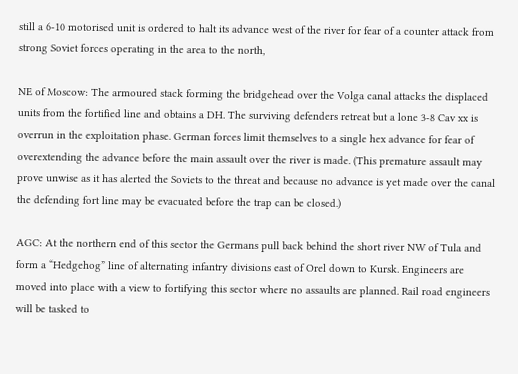still a 6-10 motorised unit is ordered to halt its advance west of the river for fear of a counter attack from strong Soviet forces operating in the area to the north,

NE of Moscow: The armoured stack forming the bridgehead over the Volga canal attacks the displaced units from the fortified line and obtains a DH. The surviving defenders retreat but a lone 3-8 Cav xx is overrun in the exploitation phase. German forces limit themselves to a single hex advance for fear of overextending the advance before the main assault over the river is made. (This premature assault may prove unwise as it has alerted the Soviets to the threat and because no advance is yet made over the canal the defending fort line may be evacuated before the trap can be closed.)

AGC: At the northern end of this sector the Germans pull back behind the short river NW of Tula and form a “Hedgehog” line of alternating infantry divisions east of Orel down to Kursk. Engineers are moved into place with a view to fortifying this sector where no assaults are planned. Rail road engineers will be tasked to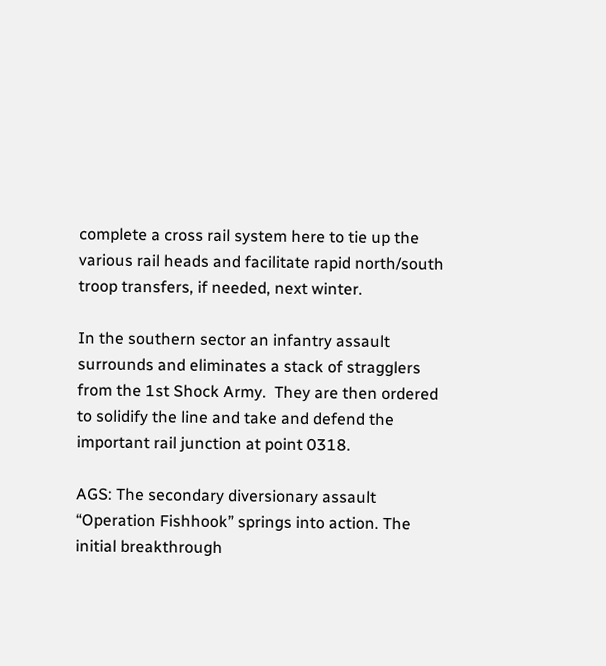complete a cross rail system here to tie up the various rail heads and facilitate rapid north/south troop transfers, if needed, next winter.

In the southern sector an infantry assault surrounds and eliminates a stack of stragglers from the 1st Shock Army.  They are then ordered to solidify the line and take and defend the important rail junction at point 0318.

AGS: The secondary diversionary assault “Operation Fishhook” springs into action. The initial breakthrough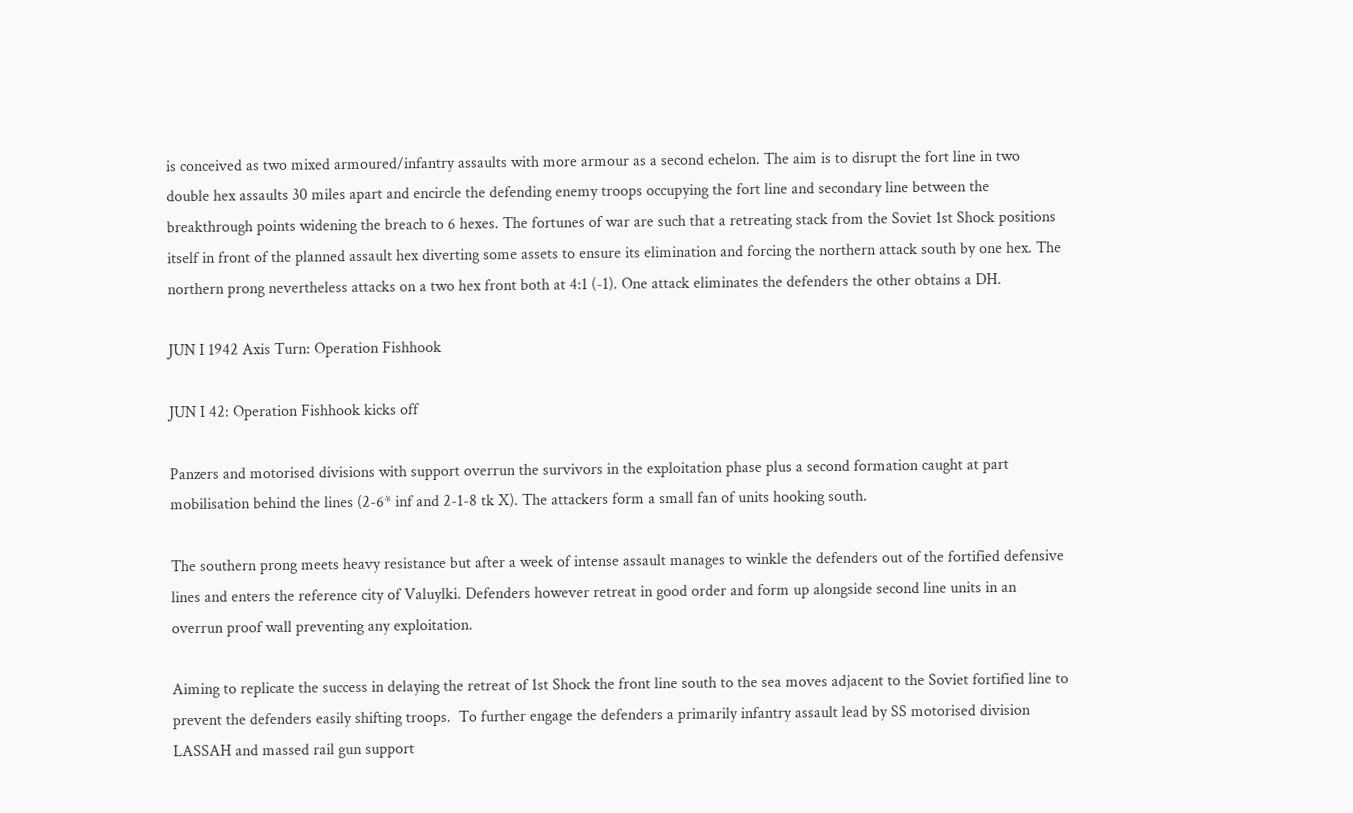is conceived as two mixed armoured/infantry assaults with more armour as a second echelon. The aim is to disrupt the fort line in two double hex assaults 30 miles apart and encircle the defending enemy troops occupying the fort line and secondary line between the breakthrough points widening the breach to 6 hexes. The fortunes of war are such that a retreating stack from the Soviet 1st Shock positions itself in front of the planned assault hex diverting some assets to ensure its elimination and forcing the northern attack south by one hex. The northern prong nevertheless attacks on a two hex front both at 4:1 (-1). One attack eliminates the defenders the other obtains a DH.

JUN I 1942 Axis Turn: Operation Fishhook

JUN I 42: Operation Fishhook kicks off

Panzers and motorised divisions with support overrun the survivors in the exploitation phase plus a second formation caught at part mobilisation behind the lines (2-6* inf and 2-1-8 tk X). The attackers form a small fan of units hooking south.

The southern prong meets heavy resistance but after a week of intense assault manages to winkle the defenders out of the fortified defensive lines and enters the reference city of Valuylki. Defenders however retreat in good order and form up alongside second line units in an overrun proof wall preventing any exploitation.

Aiming to replicate the success in delaying the retreat of 1st Shock the front line south to the sea moves adjacent to the Soviet fortified line to prevent the defenders easily shifting troops.  To further engage the defenders a primarily infantry assault lead by SS motorised division LASSAH and massed rail gun support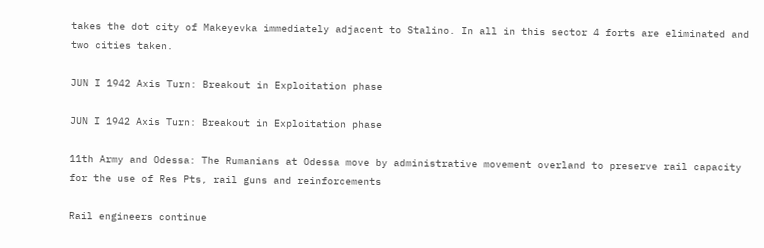takes the dot city of Makeyevka immediately adjacent to Stalino. In all in this sector 4 forts are eliminated and two cities taken.

JUN I 1942 Axis Turn: Breakout in Exploitation phase

JUN I 1942 Axis Turn: Breakout in Exploitation phase

11th Army and Odessa: The Rumanians at Odessa move by administrative movement overland to preserve rail capacity for the use of Res Pts, rail guns and reinforcements

Rail engineers continue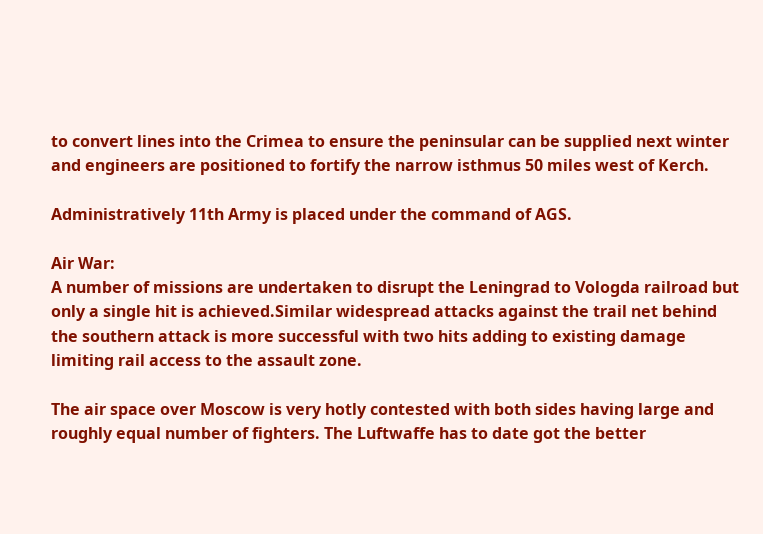to convert lines into the Crimea to ensure the peninsular can be supplied next winter and engineers are positioned to fortify the narrow isthmus 50 miles west of Kerch.

Administratively 11th Army is placed under the command of AGS.

Air War:
A number of missions are undertaken to disrupt the Leningrad to Vologda railroad but only a single hit is achieved.Similar widespread attacks against the trail net behind the southern attack is more successful with two hits adding to existing damage limiting rail access to the assault zone.

The air space over Moscow is very hotly contested with both sides having large and roughly equal number of fighters. The Luftwaffe has to date got the better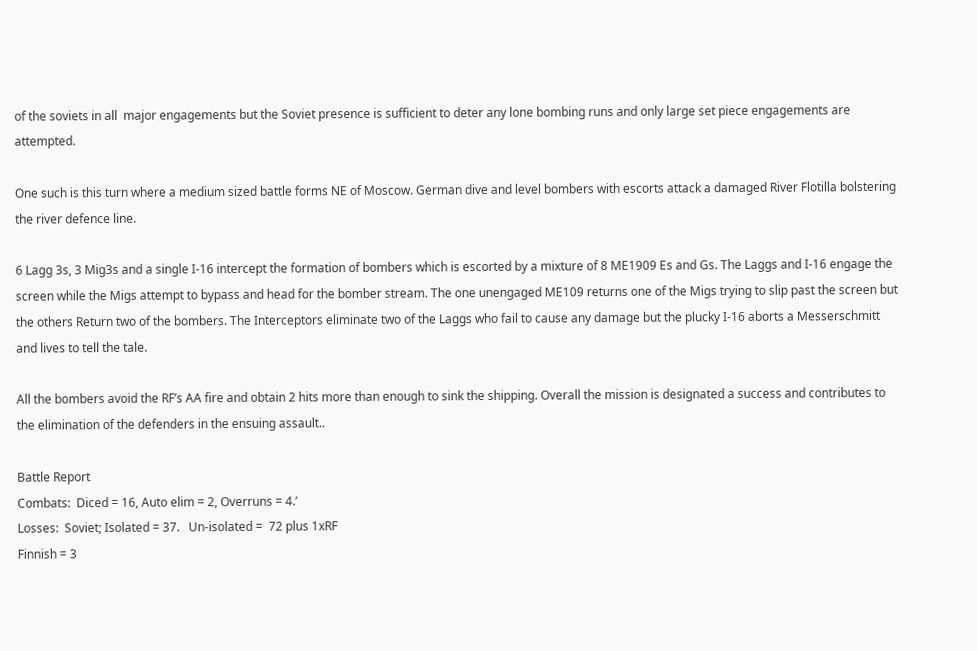of the soviets in all  major engagements but the Soviet presence is sufficient to deter any lone bombing runs and only large set piece engagements are attempted.

One such is this turn where a medium sized battle forms NE of Moscow. German dive and level bombers with escorts attack a damaged River Flotilla bolstering the river defence line.

6 Lagg 3s, 3 Mig3s and a single I-16 intercept the formation of bombers which is escorted by a mixture of 8 ME1909 Es and Gs. The Laggs and I-16 engage the screen while the Migs attempt to bypass and head for the bomber stream. The one unengaged ME109 returns one of the Migs trying to slip past the screen but the others Return two of the bombers. The Interceptors eliminate two of the Laggs who fail to cause any damage but the plucky I-16 aborts a Messerschmitt and lives to tell the tale.

All the bombers avoid the RF’s AA fire and obtain 2 hits more than enough to sink the shipping. Overall the mission is designated a success and contributes to the elimination of the defenders in the ensuing assault..

Battle Report
Combats:  Diced = 16, Auto elim = 2, Overruns = 4.’
Losses:  Soviet; Isolated = 37.   Un-isolated =  72 plus 1xRF
Finnish = 3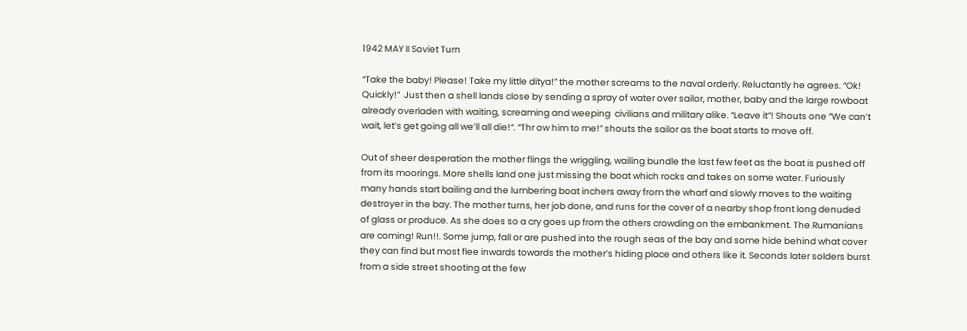1942 MAY II Soviet Turn

“Take the baby! Please! Take my little ditya!” the mother screams to the naval orderly. Reluctantly he agrees. “Ok! Quickly!”  Just then a shell lands close by sending a spray of water over sailor, mother, baby and the large rowboat already overladen with waiting, screaming and weeping  civilians and military alike. “Leave it”! Shouts one “We can’t wait, let’s get going all we’ll all die!“. “Thr ow him to me!” shouts the sailor as the boat starts to move off.

Out of sheer desperation the mother flings the wriggling, wailing bundle the last few feet as the boat is pushed off from its moorings. More shells land one just missing the boat which rocks and takes on some water. Furiously many hands start bailing and the lumbering boat inchers away from the wharf and slowly moves to the waiting destroyer in the bay. The mother turns, her job done, and runs for the cover of a nearby shop front long denuded of glass or produce. As she does so a cry goes up from the others crowding on the embankment. The Rumanians are coming! Run!!. Some jump, fall or are pushed into the rough seas of the bay and some hide behind what cover they can find but most flee inwards towards the mother’s hiding place and others like it. Seconds later solders burst from a side street shooting at the few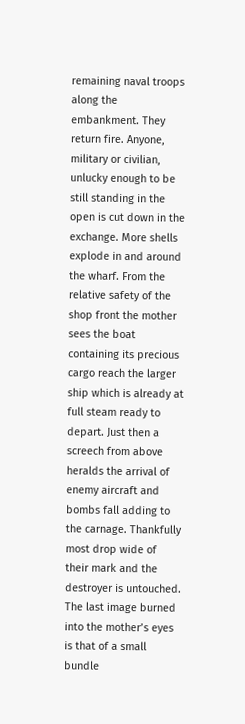remaining naval troops along the embankment. They return fire. Anyone, military or civilian, unlucky enough to be still standing in the open is cut down in the exchange. More shells explode in and around the wharf. From the relative safety of the shop front the mother sees the boat containing its precious cargo reach the larger ship which is already at full steam ready to depart. Just then a screech from above heralds the arrival of enemy aircraft and bombs fall adding to the carnage. Thankfully most drop wide of their mark and the destroyer is untouched. The last image burned into the mother’s eyes is that of a small bundle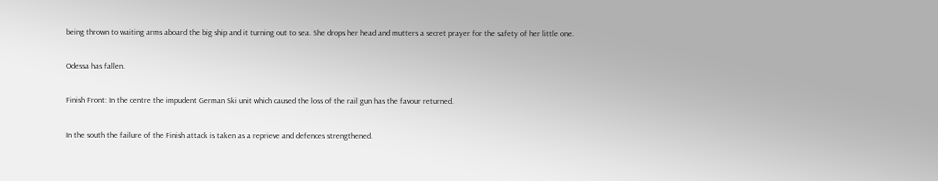being thrown to waiting arms aboard the big ship and it turning out to sea. She drops her head and mutters a secret prayer for the safety of her little one.

Odessa has fallen.

Finish Front: In the centre the impudent German Ski unit which caused the loss of the rail gun has the favour returned.

In the south the failure of the Finish attack is taken as a reprieve and defences strengthened.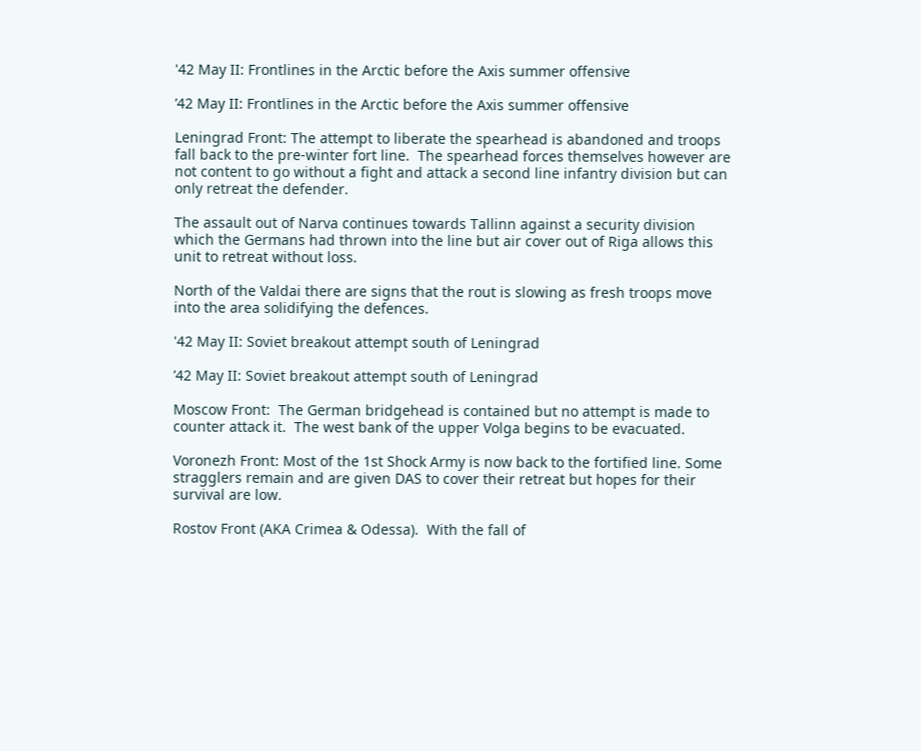'42 May II: Frontlines in the Arctic before the Axis summer offensive

’42 May II: Frontlines in the Arctic before the Axis summer offensive

Leningrad Front: The attempt to liberate the spearhead is abandoned and troops fall back to the pre-winter fort line.  The spearhead forces themselves however are not content to go without a fight and attack a second line infantry division but can only retreat the defender.

The assault out of Narva continues towards Tallinn against a security division which the Germans had thrown into the line but air cover out of Riga allows this unit to retreat without loss.

North of the Valdai there are signs that the rout is slowing as fresh troops move into the area solidifying the defences.

'42 May II: Soviet breakout attempt south of Leningrad

’42 May II: Soviet breakout attempt south of Leningrad

Moscow Front:  The German bridgehead is contained but no attempt is made to counter attack it.  The west bank of the upper Volga begins to be evacuated.

Voronezh Front: Most of the 1st Shock Army is now back to the fortified line. Some stragglers remain and are given DAS to cover their retreat but hopes for their survival are low.

Rostov Front (AKA Crimea & Odessa).  With the fall of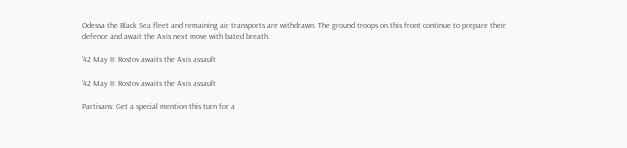Odessa the Black Sea fleet and remaining air transports are withdrawn. The ground troops on this front continue to prepare their defence and await the Axis next move with bated breath.

'42 May II: Rostov awaits the Axis assault

’42 May II: Rostov awaits the Axis assault

Partisans: Get a special mention this turn for a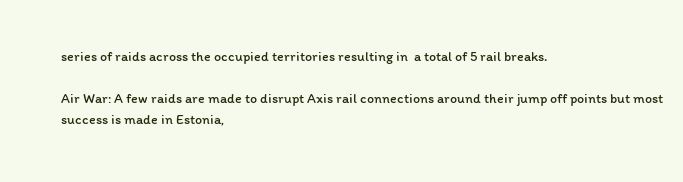series of raids across the occupied territories resulting in  a total of 5 rail breaks.

Air War: A few raids are made to disrupt Axis rail connections around their jump off points but most success is made in Estonia,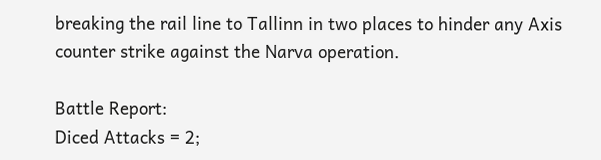breaking the rail line to Tallinn in two places to hinder any Axis counter strike against the Narva operation.

Battle Report:
Diced Attacks = 2;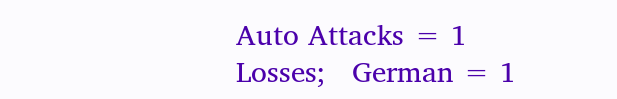Auto Attacks = 1
Losses;   German = 1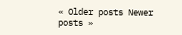« Older posts Newer posts »